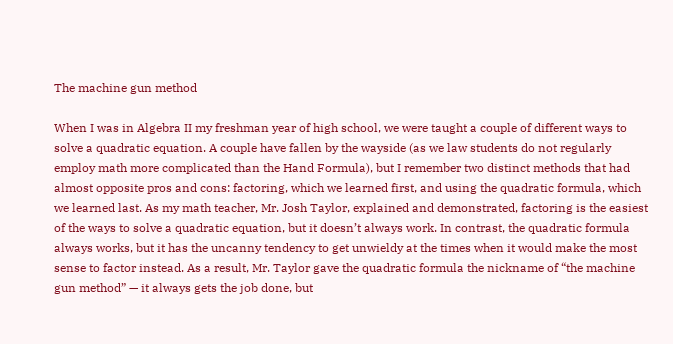The machine gun method

When I was in Algebra II my freshman year of high school, we were taught a couple of different ways to solve a quadratic equation. A couple have fallen by the wayside (as we law students do not regularly employ math more complicated than the Hand Formula), but I remember two distinct methods that had almost opposite pros and cons: factoring, which we learned first, and using the quadratic formula, which we learned last. As my math teacher, Mr. Josh Taylor, explained and demonstrated, factoring is the easiest of the ways to solve a quadratic equation, but it doesn’t always work. In contrast, the quadratic formula always works, but it has the uncanny tendency to get unwieldy at the times when it would make the most sense to factor instead. As a result, Mr. Taylor gave the quadratic formula the nickname of “the machine gun method” — it always gets the job done, but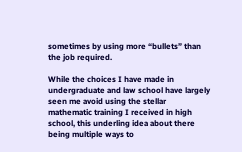sometimes by using more “bullets” than the job required.

While the choices I have made in undergraduate and law school have largely seen me avoid using the stellar mathematic training I received in high school, this underling idea about there being multiple ways to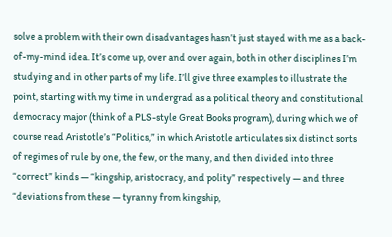solve a problem with their own disadvantages hasn’t just stayed with me as a back-of-my-mind idea. It’s come up, over and over again, both in other disciplines I’m studying and in other parts of my life. I’ll give three examples to illustrate the point, starting with my time in undergrad as a political theory and constitutional democracy major (think of a PLS-style Great Books program), during which we of course read Aristotle’s “Politics,” in which Aristotle articulates six distinct sorts of regimes of rule by one, the few, or the many, and then divided into three “correct” kinds — “kingship, aristocracy, and polity” respectively — and three “deviations from these — tyranny from kingship,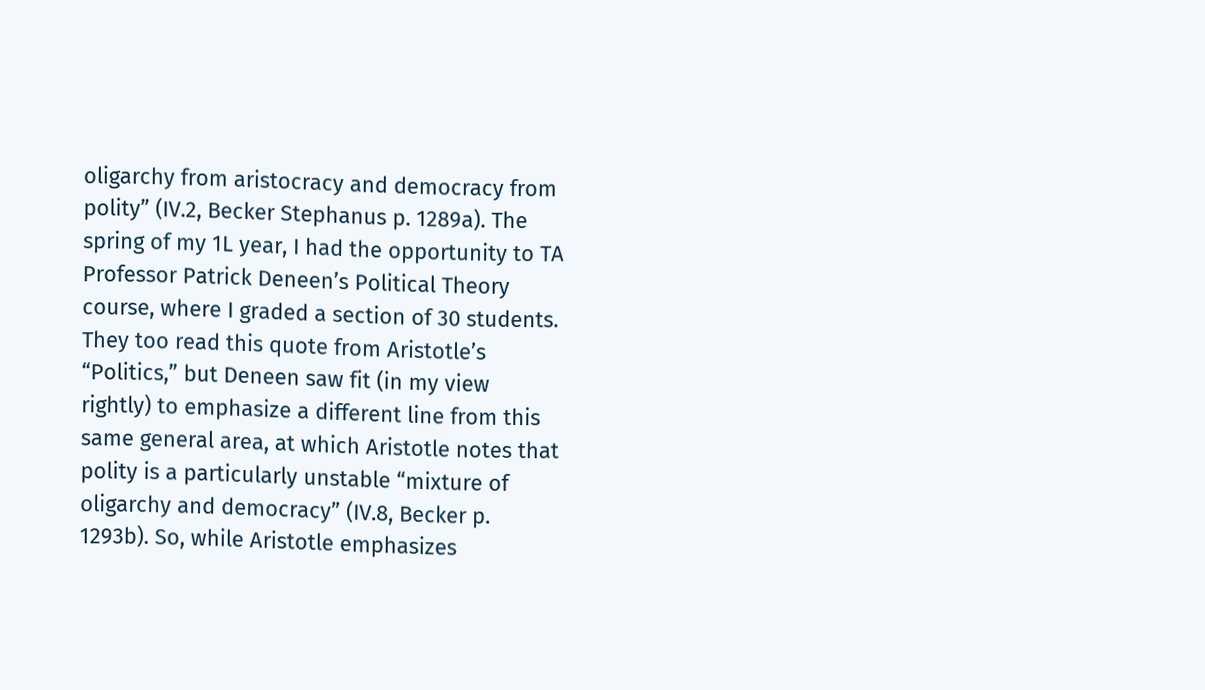oligarchy from aristocracy and democracy from polity” (IV.2, Becker Stephanus p. 1289a). The spring of my 1L year, I had the opportunity to TA Professor Patrick Deneen’s Political Theory course, where I graded a section of 30 students. They too read this quote from Aristotle’s “Politics,” but Deneen saw fit (in my view rightly) to emphasize a different line from this same general area, at which Aristotle notes that polity is a particularly unstable “mixture of oligarchy and democracy” (IV.8, Becker p. 1293b). So, while Aristotle emphasizes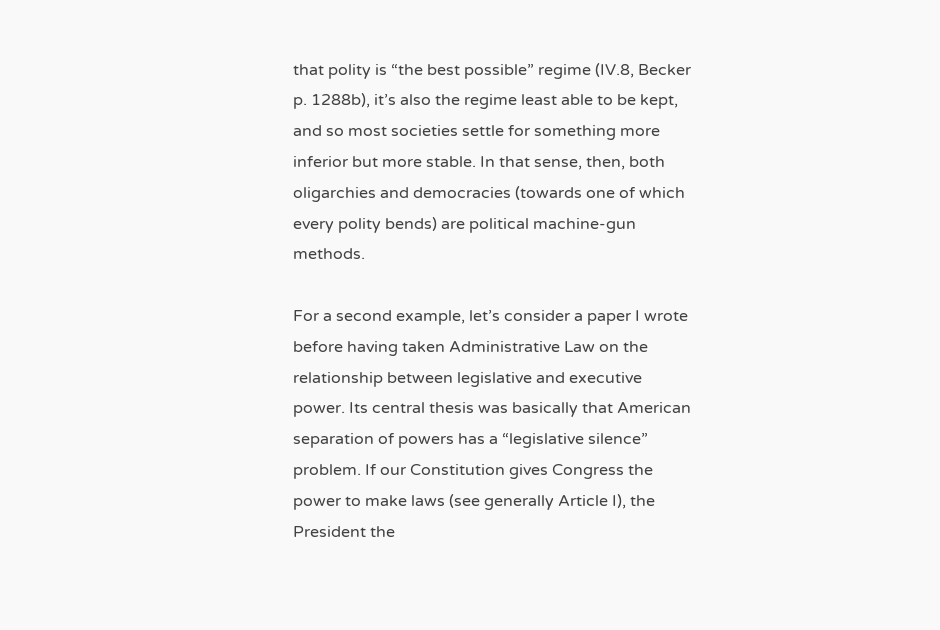that polity is “the best possible” regime (IV.8, Becker p. 1288b), it’s also the regime least able to be kept, and so most societies settle for something more inferior but more stable. In that sense, then, both oligarchies and democracies (towards one of which every polity bends) are political machine-gun methods.

For a second example, let’s consider a paper I wrote before having taken Administrative Law on the relationship between legislative and executive power. Its central thesis was basically that American separation of powers has a “legislative silence” problem. If our Constitution gives Congress the power to make laws (see generally Article I), the President the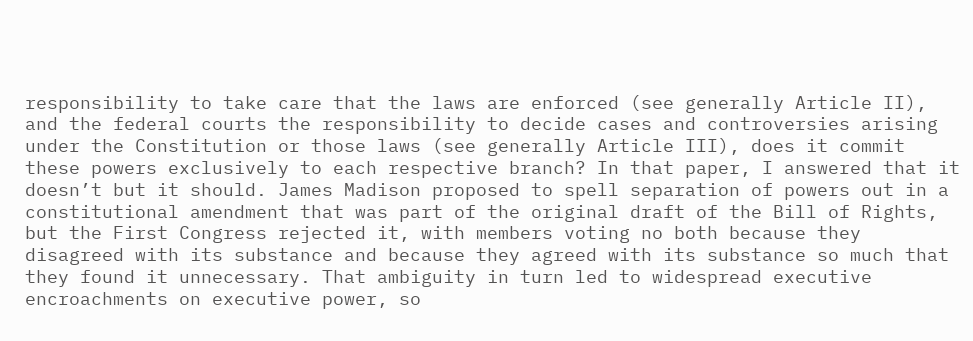responsibility to take care that the laws are enforced (see generally Article II), and the federal courts the responsibility to decide cases and controversies arising under the Constitution or those laws (see generally Article III), does it commit these powers exclusively to each respective branch? In that paper, I answered that it doesn’t but it should. James Madison proposed to spell separation of powers out in a constitutional amendment that was part of the original draft of the Bill of Rights, but the First Congress rejected it, with members voting no both because they disagreed with its substance and because they agreed with its substance so much that they found it unnecessary. That ambiguity in turn led to widespread executive encroachments on executive power, so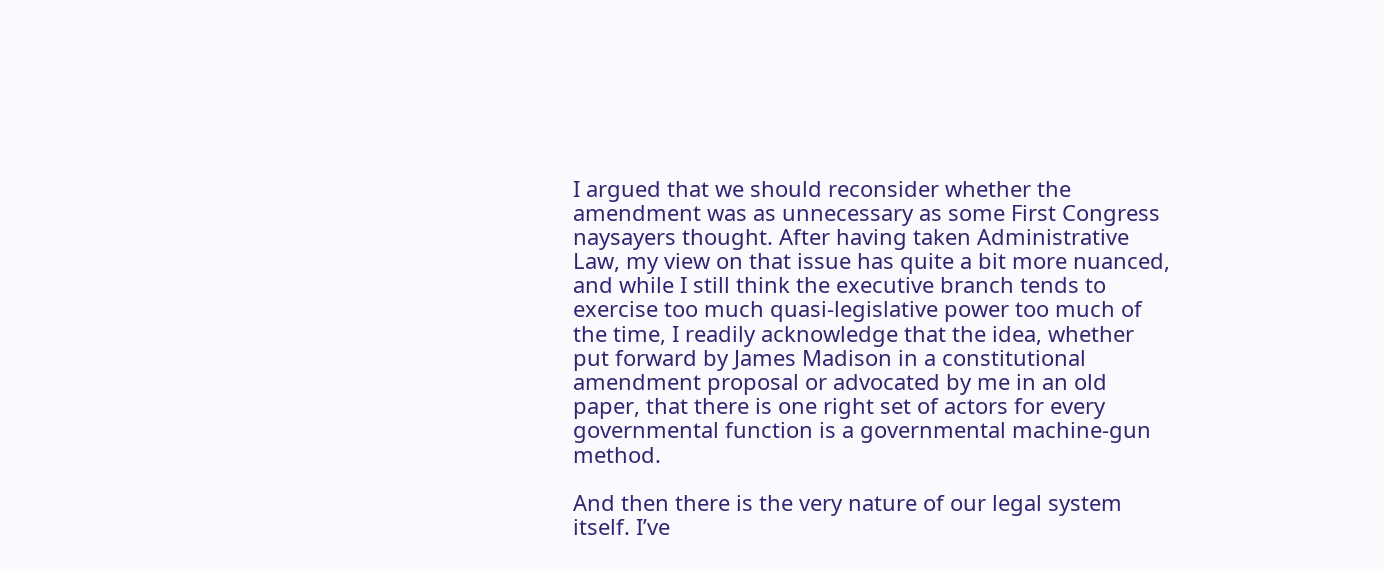I argued that we should reconsider whether the amendment was as unnecessary as some First Congress naysayers thought. After having taken Administrative Law, my view on that issue has quite a bit more nuanced, and while I still think the executive branch tends to exercise too much quasi-legislative power too much of the time, I readily acknowledge that the idea, whether put forward by James Madison in a constitutional amendment proposal or advocated by me in an old paper, that there is one right set of actors for every governmental function is a governmental machine-gun method.

And then there is the very nature of our legal system itself. I’ve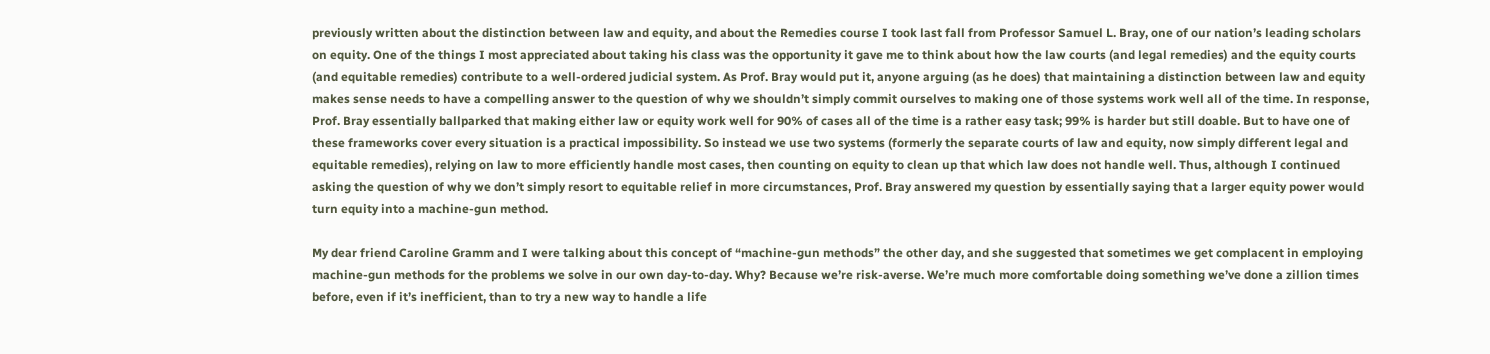previously written about the distinction between law and equity, and about the Remedies course I took last fall from Professor Samuel L. Bray, one of our nation’s leading scholars on equity. One of the things I most appreciated about taking his class was the opportunity it gave me to think about how the law courts (and legal remedies) and the equity courts (and equitable remedies) contribute to a well-ordered judicial system. As Prof. Bray would put it, anyone arguing (as he does) that maintaining a distinction between law and equity makes sense needs to have a compelling answer to the question of why we shouldn’t simply commit ourselves to making one of those systems work well all of the time. In response, Prof. Bray essentially ballparked that making either law or equity work well for 90% of cases all of the time is a rather easy task; 99% is harder but still doable. But to have one of these frameworks cover every situation is a practical impossibility. So instead we use two systems (formerly the separate courts of law and equity, now simply different legal and equitable remedies), relying on law to more efficiently handle most cases, then counting on equity to clean up that which law does not handle well. Thus, although I continued asking the question of why we don’t simply resort to equitable relief in more circumstances, Prof. Bray answered my question by essentially saying that a larger equity power would turn equity into a machine-gun method.

My dear friend Caroline Gramm and I were talking about this concept of “machine-gun methods” the other day, and she suggested that sometimes we get complacent in employing machine-gun methods for the problems we solve in our own day-to-day. Why? Because we’re risk-averse. We’re much more comfortable doing something we’ve done a zillion times before, even if it’s inefficient, than to try a new way to handle a life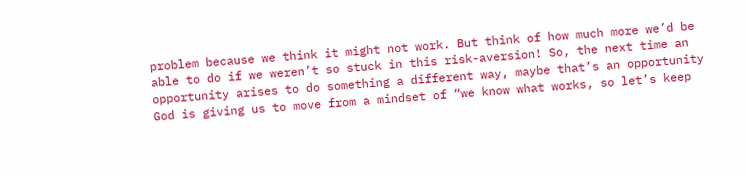problem because we think it might not work. But think of how much more we’d be able to do if we weren’t so stuck in this risk-aversion! So, the next time an opportunity arises to do something a different way, maybe that’s an opportunity God is giving us to move from a mindset of “we know what works, so let’s keep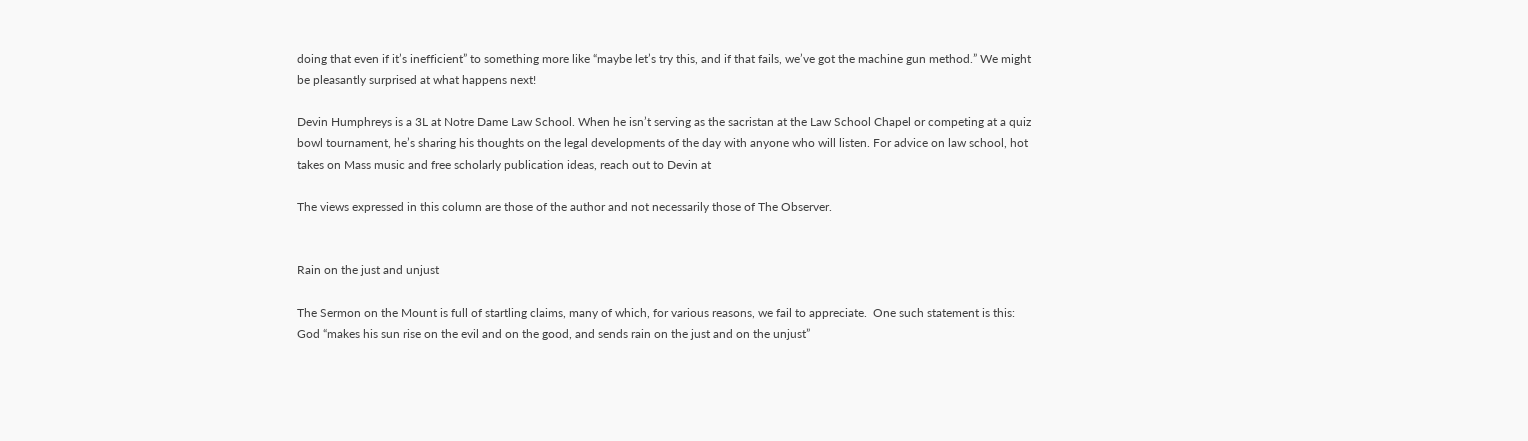doing that even if it’s inefficient” to something more like “maybe let’s try this, and if that fails, we’ve got the machine gun method.” We might be pleasantly surprised at what happens next!

Devin Humphreys is a 3L at Notre Dame Law School. When he isn’t serving as the sacristan at the Law School Chapel or competing at a quiz bowl tournament, he’s sharing his thoughts on the legal developments of the day with anyone who will listen. For advice on law school, hot takes on Mass music and free scholarly publication ideas, reach out to Devin at

The views expressed in this column are those of the author and not necessarily those of The Observer.


Rain on the just and unjust

The Sermon on the Mount is full of startling claims, many of which, for various reasons, we fail to appreciate.  One such statement is this: God “makes his sun rise on the evil and on the good, and sends rain on the just and on the unjust”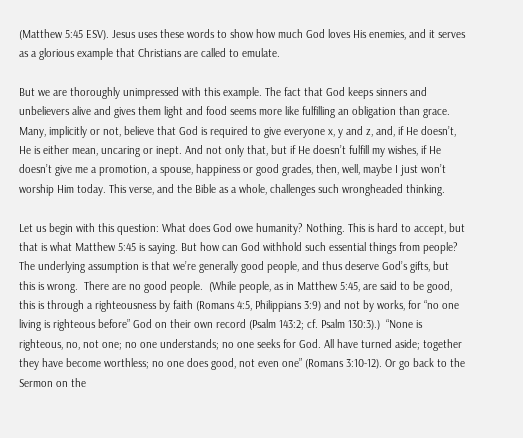(Matthew 5:45 ESV). Jesus uses these words to show how much God loves His enemies, and it serves as a glorious example that Christians are called to emulate.

But we are thoroughly unimpressed with this example. The fact that God keeps sinners and unbelievers alive and gives them light and food seems more like fulfilling an obligation than grace. Many, implicitly or not, believe that God is required to give everyone x, y and z, and, if He doesn’t, He is either mean, uncaring or inept. And not only that, but if He doesn’t fulfill my wishes, if He doesn’t give me a promotion, a spouse, happiness or good grades, then, well, maybe I just won’t worship Him today. This verse, and the Bible as a whole, challenges such wrongheaded thinking.

Let us begin with this question: What does God owe humanity? Nothing. This is hard to accept, but that is what Matthew 5:45 is saying. But how can God withhold such essential things from people? The underlying assumption is that we’re generally good people, and thus deserve God’s gifts, but this is wrong.  There are no good people.  (While people, as in Matthew 5:45, are said to be good, this is through a righteousness by faith (Romans 4:5, Philippians 3:9) and not by works, for “no one living is righteous before” God on their own record (Psalm 143:2; cf. Psalm 130:3).)  “None is righteous, no, not one; no one understands; no one seeks for God. All have turned aside; together they have become worthless; no one does good, not even one” (Romans 3:10-12). Or go back to the Sermon on the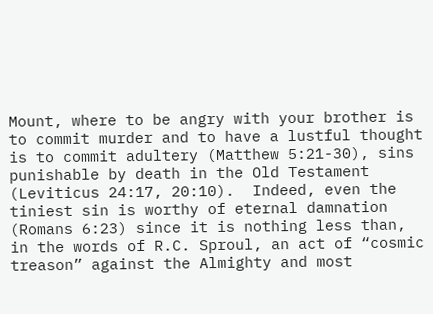Mount, where to be angry with your brother is to commit murder and to have a lustful thought is to commit adultery (Matthew 5:21-30), sins punishable by death in the Old Testament (Leviticus 24:17, 20:10).  Indeed, even the tiniest sin is worthy of eternal damnation (Romans 6:23) since it is nothing less than, in the words of R.C. Sproul, an act of “cosmic treason” against the Almighty and most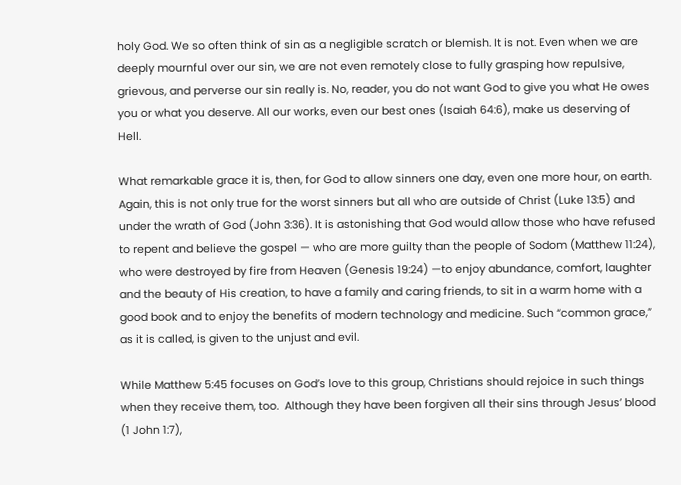holy God. We so often think of sin as a negligible scratch or blemish. It is not. Even when we are deeply mournful over our sin, we are not even remotely close to fully grasping how repulsive, grievous, and perverse our sin really is. No, reader, you do not want God to give you what He owes you or what you deserve. All our works, even our best ones (Isaiah 64:6), make us deserving of Hell.

What remarkable grace it is, then, for God to allow sinners one day, even one more hour, on earth. Again, this is not only true for the worst sinners but all who are outside of Christ (Luke 13:5) and under the wrath of God (John 3:36). It is astonishing that God would allow those who have refused to repent and believe the gospel — who are more guilty than the people of Sodom (Matthew 11:24), who were destroyed by fire from Heaven (Genesis 19:24) —to enjoy abundance, comfort, laughter and the beauty of His creation, to have a family and caring friends, to sit in a warm home with a good book and to enjoy the benefits of modern technology and medicine. Such “common grace,” as it is called, is given to the unjust and evil.

While Matthew 5:45 focuses on God’s love to this group, Christians should rejoice in such things when they receive them, too.  Although they have been forgiven all their sins through Jesus’ blood (1 John 1:7),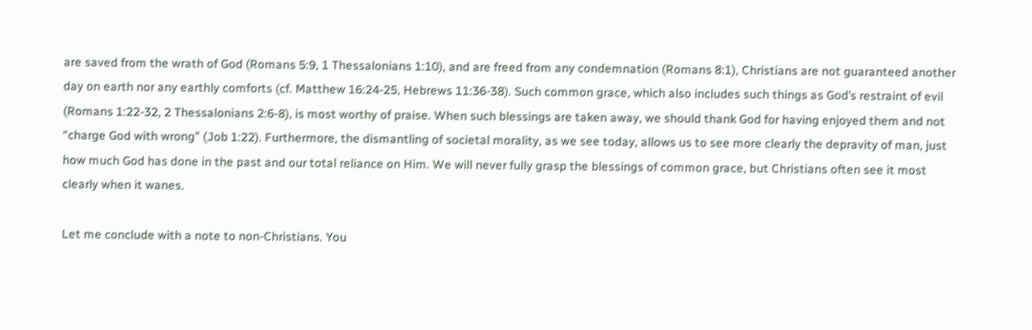are saved from the wrath of God (Romans 5:9, 1 Thessalonians 1:10), and are freed from any condemnation (Romans 8:1), Christians are not guaranteed another day on earth nor any earthly comforts (cf. Matthew 16:24-25, Hebrews 11:36-38). Such common grace, which also includes such things as God’s restraint of evil (Romans 1:22-32, 2 Thessalonians 2:6-8), is most worthy of praise. When such blessings are taken away, we should thank God for having enjoyed them and not “charge God with wrong” (Job 1:22). Furthermore, the dismantling of societal morality, as we see today, allows us to see more clearly the depravity of man, just how much God has done in the past and our total reliance on Him. We will never fully grasp the blessings of common grace, but Christians often see it most clearly when it wanes.

Let me conclude with a note to non-Christians. You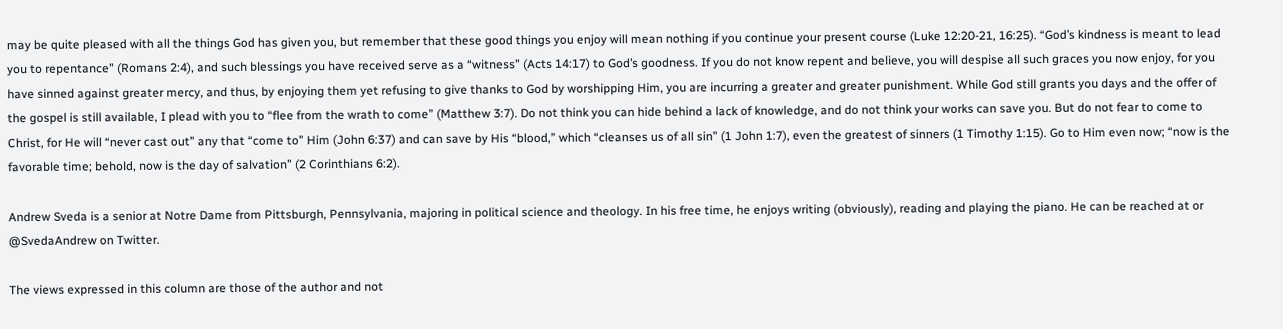may be quite pleased with all the things God has given you, but remember that these good things you enjoy will mean nothing if you continue your present course (Luke 12:20-21, 16:25). “God’s kindness is meant to lead you to repentance” (Romans 2:4), and such blessings you have received serve as a “witness” (Acts 14:17) to God’s goodness. If you do not know repent and believe, you will despise all such graces you now enjoy, for you have sinned against greater mercy, and thus, by enjoying them yet refusing to give thanks to God by worshipping Him, you are incurring a greater and greater punishment. While God still grants you days and the offer of the gospel is still available, I plead with you to “flee from the wrath to come” (Matthew 3:7). Do not think you can hide behind a lack of knowledge, and do not think your works can save you. But do not fear to come to Christ, for He will “never cast out” any that “come to” Him (John 6:37) and can save by His “blood,” which “cleanses us of all sin” (1 John 1:7), even the greatest of sinners (1 Timothy 1:15). Go to Him even now; “now is the favorable time; behold, now is the day of salvation” (2 Corinthians 6:2).

Andrew Sveda is a senior at Notre Dame from Pittsburgh, Pennsylvania, majoring in political science and theology. In his free time, he enjoys writing (obviously), reading and playing the piano. He can be reached at or @SvedaAndrew on Twitter.

The views expressed in this column are those of the author and not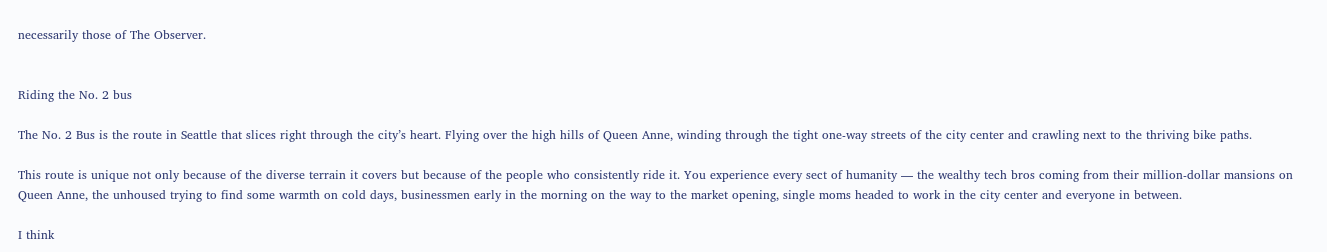necessarily those of The Observer.


Riding the No. 2 bus

The No. 2 Bus is the route in Seattle that slices right through the city’s heart. Flying over the high hills of Queen Anne, winding through the tight one-way streets of the city center and crawling next to the thriving bike paths.

This route is unique not only because of the diverse terrain it covers but because of the people who consistently ride it. You experience every sect of humanity — the wealthy tech bros coming from their million-dollar mansions on Queen Anne, the unhoused trying to find some warmth on cold days, businessmen early in the morning on the way to the market opening, single moms headed to work in the city center and everyone in between.

I think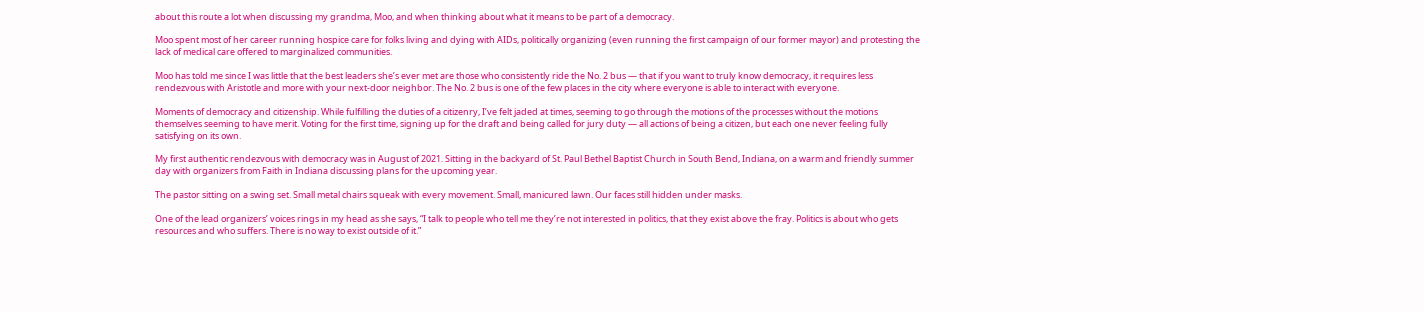about this route a lot when discussing my grandma, Moo, and when thinking about what it means to be part of a democracy.

Moo spent most of her career running hospice care for folks living and dying with AIDs, politically organizing (even running the first campaign of our former mayor) and protesting the lack of medical care offered to marginalized communities.

Moo has told me since I was little that the best leaders she’s ever met are those who consistently ride the No. 2 bus — that if you want to truly know democracy, it requires less rendezvous with Aristotle and more with your next-door neighbor. The No. 2 bus is one of the few places in the city where everyone is able to interact with everyone.

Moments of democracy and citizenship. While fulfilling the duties of a citizenry, I’ve felt jaded at times, seeming to go through the motions of the processes without the motions themselves seeming to have merit. Voting for the first time, signing up for the draft and being called for jury duty — all actions of being a citizen, but each one never feeling fully satisfying on its own.

My first authentic rendezvous with democracy was in August of 2021. Sitting in the backyard of St. Paul Bethel Baptist Church in South Bend, Indiana, on a warm and friendly summer day with organizers from Faith in Indiana discussing plans for the upcoming year.

The pastor sitting on a swing set. Small metal chairs squeak with every movement. Small, manicured lawn. Our faces still hidden under masks.

One of the lead organizers’ voices rings in my head as she says, “I talk to people who tell me they’re not interested in politics, that they exist above the fray. Politics is about who gets resources and who suffers. There is no way to exist outside of it.”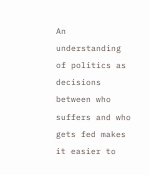An understanding of politics as decisions between who suffers and who gets fed makes it easier to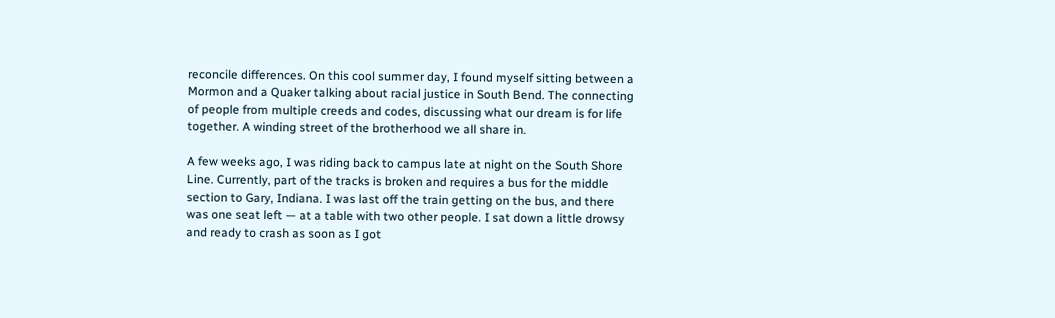reconcile differences. On this cool summer day, I found myself sitting between a Mormon and a Quaker talking about racial justice in South Bend. The connecting of people from multiple creeds and codes, discussing what our dream is for life together. A winding street of the brotherhood we all share in.

A few weeks ago, I was riding back to campus late at night on the South Shore Line. Currently, part of the tracks is broken and requires a bus for the middle section to Gary, Indiana. I was last off the train getting on the bus, and there was one seat left — at a table with two other people. I sat down a little drowsy and ready to crash as soon as I got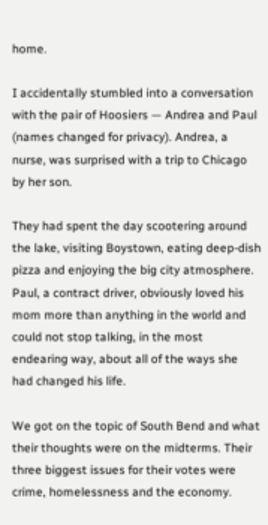home.

I accidentally stumbled into a conversation with the pair of Hoosiers — Andrea and Paul (names changed for privacy). Andrea, a nurse, was surprised with a trip to Chicago by her son.

They had spent the day scootering around the lake, visiting Boystown, eating deep-dish pizza and enjoying the big city atmosphere. Paul, a contract driver, obviously loved his mom more than anything in the world and could not stop talking, in the most endearing way, about all of the ways she had changed his life.

We got on the topic of South Bend and what their thoughts were on the midterms. Their three biggest issues for their votes were crime, homelessness and the economy.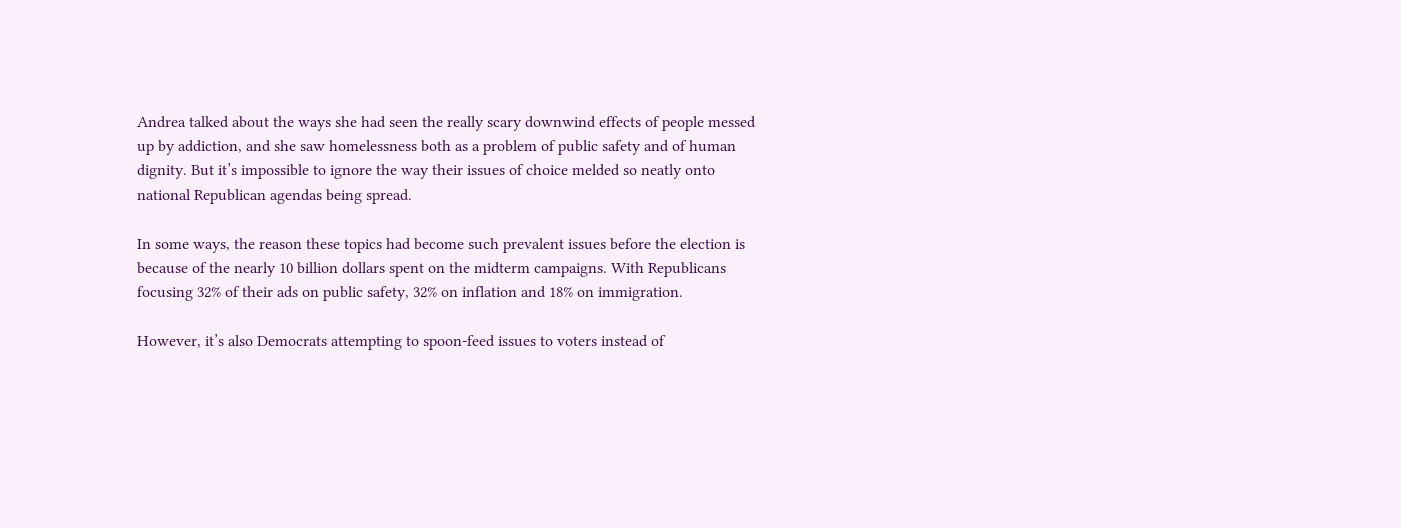Andrea talked about the ways she had seen the really scary downwind effects of people messed up by addiction, and she saw homelessness both as a problem of public safety and of human dignity. But it’s impossible to ignore the way their issues of choice melded so neatly onto national Republican agendas being spread.

In some ways, the reason these topics had become such prevalent issues before the election is because of the nearly 10 billion dollars spent on the midterm campaigns. With Republicans focusing 32% of their ads on public safety, 32% on inflation and 18% on immigration.

However, it’s also Democrats attempting to spoon-feed issues to voters instead of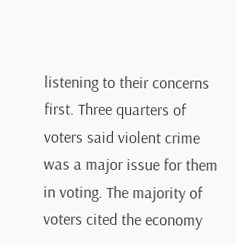listening to their concerns first. Three quarters of voters said violent crime was a major issue for them in voting. The majority of voters cited the economy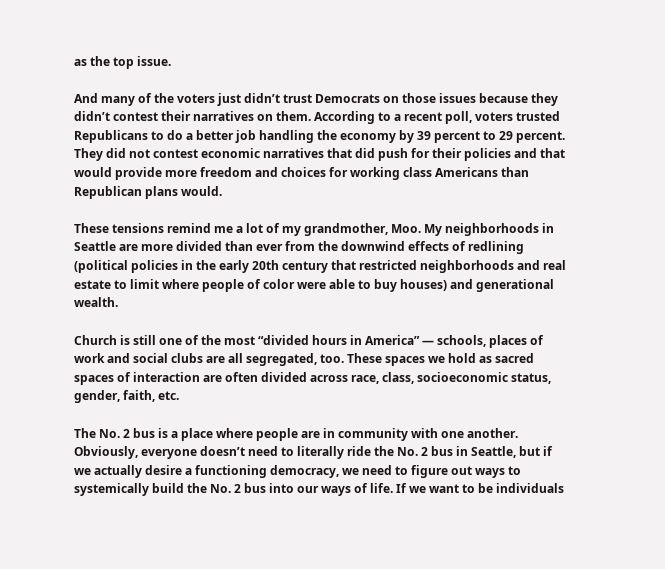as the top issue.

And many of the voters just didn’t trust Democrats on those issues because they didn’t contest their narratives on them. According to a recent poll, voters trusted Republicans to do a better job handling the economy by 39 percent to 29 percent. They did not contest economic narratives that did push for their policies and that would provide more freedom and choices for working class Americans than Republican plans would.

These tensions remind me a lot of my grandmother, Moo. My neighborhoods in Seattle are more divided than ever from the downwind effects of redlining (political policies in the early 20th century that restricted neighborhoods and real estate to limit where people of color were able to buy houses) and generational wealth.

Church is still one of the most “divided hours in America” — schools, places of work and social clubs are all segregated, too. These spaces we hold as sacred spaces of interaction are often divided across race, class, socioeconomic status, gender, faith, etc.

The No. 2 bus is a place where people are in community with one another. Obviously, everyone doesn’t need to literally ride the No. 2 bus in Seattle, but if we actually desire a functioning democracy, we need to figure out ways to systemically build the No. 2 bus into our ways of life. If we want to be individuals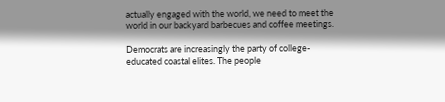actually engaged with the world, we need to meet the world in our backyard barbecues and coffee meetings.

Democrats are increasingly the party of college-educated coastal elites. The people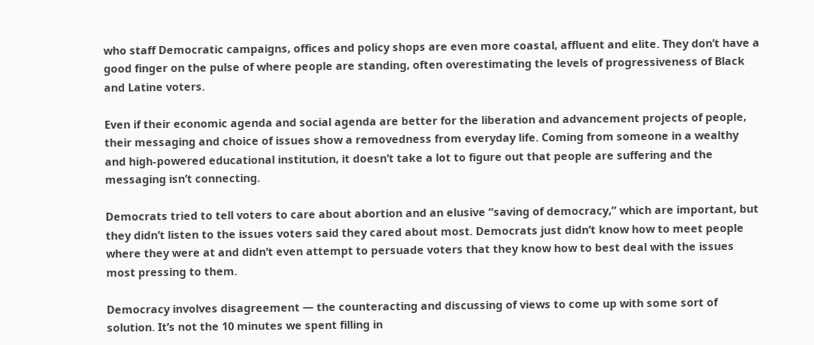who staff Democratic campaigns, offices and policy shops are even more coastal, affluent and elite. They don’t have a good finger on the pulse of where people are standing, often overestimating the levels of progressiveness of Black and Latine voters.

Even if their economic agenda and social agenda are better for the liberation and advancement projects of people, their messaging and choice of issues show a removedness from everyday life. Coming from someone in a wealthy and high-powered educational institution, it doesn’t take a lot to figure out that people are suffering and the messaging isn’t connecting.

Democrats tried to tell voters to care about abortion and an elusive “saving of democracy,” which are important, but they didn’t listen to the issues voters said they cared about most. Democrats just didn’t know how to meet people where they were at and didn’t even attempt to persuade voters that they know how to best deal with the issues most pressing to them.

Democracy involves disagreement — the counteracting and discussing of views to come up with some sort of solution. It’s not the 10 minutes we spent filling in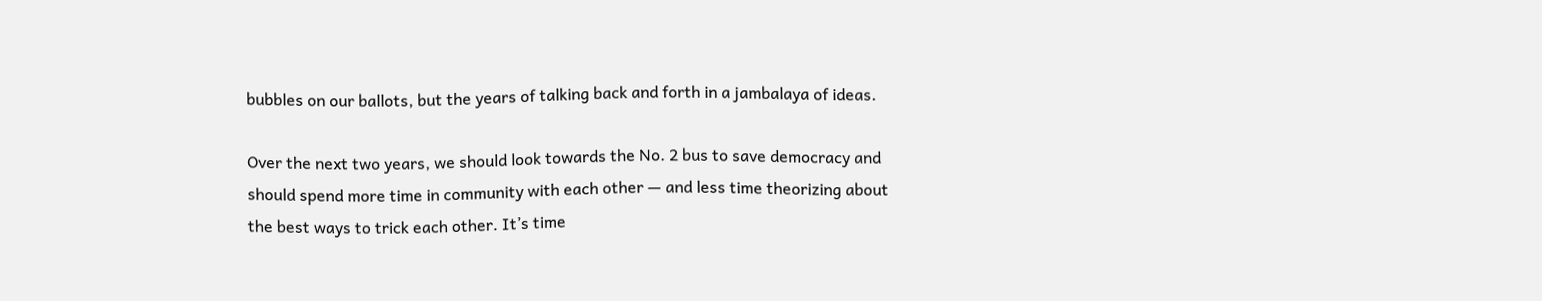bubbles on our ballots, but the years of talking back and forth in a jambalaya of ideas.

Over the next two years, we should look towards the No. 2 bus to save democracy and should spend more time in community with each other — and less time theorizing about the best ways to trick each other. It’s time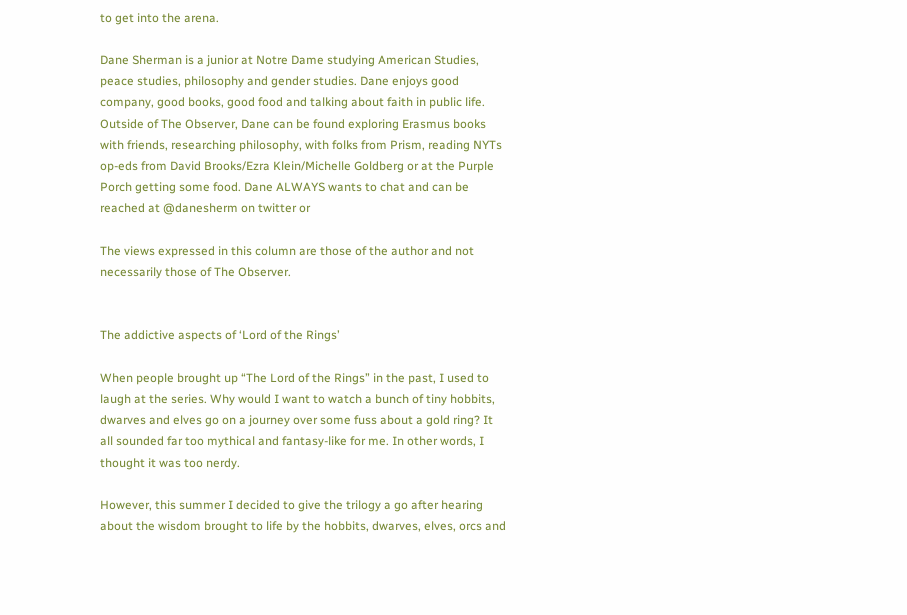to get into the arena.

Dane Sherman is a junior at Notre Dame studying American Studies, peace studies, philosophy and gender studies. Dane enjoys good company, good books, good food and talking about faith in public life. Outside of The Observer, Dane can be found exploring Erasmus books with friends, researching philosophy, with folks from Prism, reading NYTs op-eds from David Brooks/Ezra Klein/Michelle Goldberg or at the Purple Porch getting some food. Dane ALWAYS wants to chat and can be reached at @danesherm on twitter or

The views expressed in this column are those of the author and not necessarily those of The Observer.


The addictive aspects of ‘Lord of the Rings’

When people brought up “The Lord of the Rings” in the past, I used to laugh at the series. Why would I want to watch a bunch of tiny hobbits, dwarves and elves go on a journey over some fuss about a gold ring? It all sounded far too mythical and fantasy-like for me. In other words, I thought it was too nerdy.

However, this summer I decided to give the trilogy a go after hearing about the wisdom brought to life by the hobbits, dwarves, elves, orcs and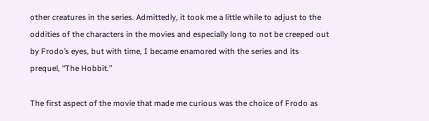other creatures in the series. Admittedly, it took me a little while to adjust to the oddities of the characters in the movies and especially long to not be creeped out by Frodo’s eyes, but with time, I became enamored with the series and its prequel, “The Hobbit.”

The first aspect of the movie that made me curious was the choice of Frodo as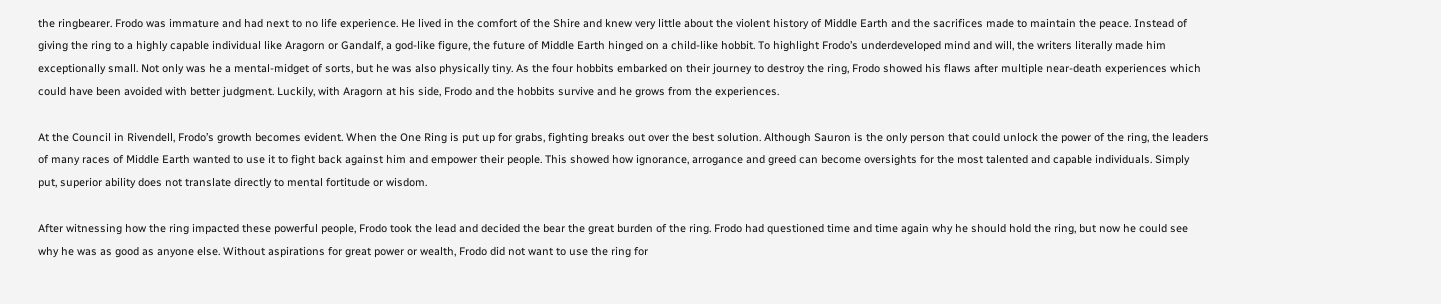the ringbearer. Frodo was immature and had next to no life experience. He lived in the comfort of the Shire and knew very little about the violent history of Middle Earth and the sacrifices made to maintain the peace. Instead of giving the ring to a highly capable individual like Aragorn or Gandalf, a god-like figure, the future of Middle Earth hinged on a child-like hobbit. To highlight Frodo’s underdeveloped mind and will, the writers literally made him exceptionally small. Not only was he a mental-midget of sorts, but he was also physically tiny. As the four hobbits embarked on their journey to destroy the ring, Frodo showed his flaws after multiple near-death experiences which could have been avoided with better judgment. Luckily, with Aragorn at his side, Frodo and the hobbits survive and he grows from the experiences.

At the Council in Rivendell, Frodo’s growth becomes evident. When the One Ring is put up for grabs, fighting breaks out over the best solution. Although Sauron is the only person that could unlock the power of the ring, the leaders of many races of Middle Earth wanted to use it to fight back against him and empower their people. This showed how ignorance, arrogance and greed can become oversights for the most talented and capable individuals. Simply put, superior ability does not translate directly to mental fortitude or wisdom.

After witnessing how the ring impacted these powerful people, Frodo took the lead and decided the bear the great burden of the ring. Frodo had questioned time and time again why he should hold the ring, but now he could see why he was as good as anyone else. Without aspirations for great power or wealth, Frodo did not want to use the ring for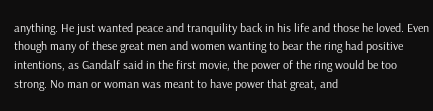anything. He just wanted peace and tranquility back in his life and those he loved. Even though many of these great men and women wanting to bear the ring had positive intentions, as Gandalf said in the first movie, the power of the ring would be too strong. No man or woman was meant to have power that great, and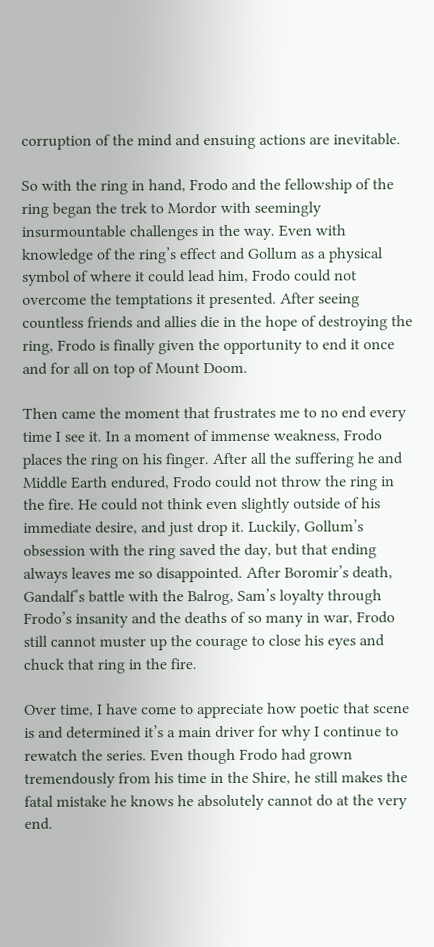corruption of the mind and ensuing actions are inevitable.

So with the ring in hand, Frodo and the fellowship of the ring began the trek to Mordor with seemingly insurmountable challenges in the way. Even with knowledge of the ring’s effect and Gollum as a physical symbol of where it could lead him, Frodo could not overcome the temptations it presented. After seeing countless friends and allies die in the hope of destroying the ring, Frodo is finally given the opportunity to end it once and for all on top of Mount Doom.

Then came the moment that frustrates me to no end every time I see it. In a moment of immense weakness, Frodo places the ring on his finger. After all the suffering he and Middle Earth endured, Frodo could not throw the ring in the fire. He could not think even slightly outside of his immediate desire, and just drop it. Luckily, Gollum’s obsession with the ring saved the day, but that ending always leaves me so disappointed. After Boromir’s death, Gandalf’s battle with the Balrog, Sam’s loyalty through Frodo’s insanity and the deaths of so many in war, Frodo still cannot muster up the courage to close his eyes and chuck that ring in the fire.

Over time, I have come to appreciate how poetic that scene is and determined it’s a main driver for why I continue to rewatch the series. Even though Frodo had grown tremendously from his time in the Shire, he still makes the fatal mistake he knows he absolutely cannot do at the very end.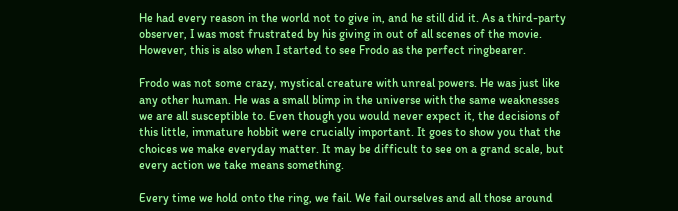He had every reason in the world not to give in, and he still did it. As a third-party observer, I was most frustrated by his giving in out of all scenes of the movie. However, this is also when I started to see Frodo as the perfect ringbearer.

Frodo was not some crazy, mystical creature with unreal powers. He was just like any other human. He was a small blimp in the universe with the same weaknesses we are all susceptible to. Even though you would never expect it, the decisions of this little, immature hobbit were crucially important. It goes to show you that the choices we make everyday matter. It may be difficult to see on a grand scale, but every action we take means something.

Every time we hold onto the ring, we fail. We fail ourselves and all those around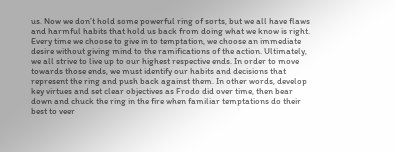us. Now we don’t hold some powerful ring of sorts, but we all have flaws and harmful habits that hold us back from doing what we know is right. Every time we choose to give in to temptation, we choose an immediate desire without giving mind to the ramifications of the action. Ultimately, we all strive to live up to our highest respective ends. In order to move towards those ends, we must identify our habits and decisions that represent the ring and push back against them. In other words, develop key virtues and set clear objectives as Frodo did over time, then bear down and chuck the ring in the fire when familiar temptations do their best to veer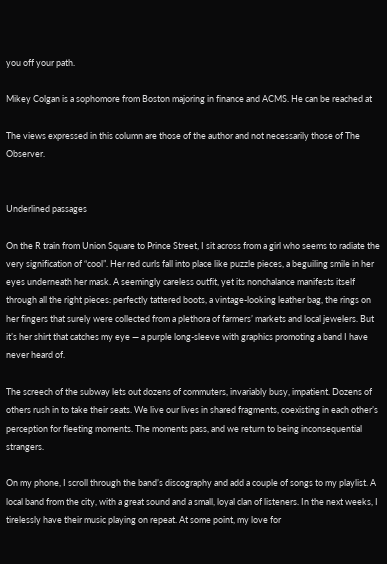you off your path.

Mikey Colgan is a sophomore from Boston majoring in finance and ACMS. He can be reached at

The views expressed in this column are those of the author and not necessarily those of The Observer.


Underlined passages

On the R train from Union Square to Prince Street, I sit across from a girl who seems to radiate the very signification of “cool”. Her red curls fall into place like puzzle pieces, a beguiling smile in her eyes underneath her mask. A seemingly careless outfit, yet its nonchalance manifests itself through all the right pieces: perfectly tattered boots, a vintage-looking leather bag, the rings on her fingers that surely were collected from a plethora of farmers’ markets and local jewelers. But it’s her shirt that catches my eye — a purple long-sleeve with graphics promoting a band I have never heard of.

The screech of the subway lets out dozens of commuters, invariably busy, impatient. Dozens of others rush in to take their seats. We live our lives in shared fragments, coexisting in each other’s perception for fleeting moments. The moments pass, and we return to being inconsequential strangers.

On my phone, I scroll through the band’s discography and add a couple of songs to my playlist. A local band from the city, with a great sound and a small, loyal clan of listeners. In the next weeks, I tirelessly have their music playing on repeat. At some point, my love for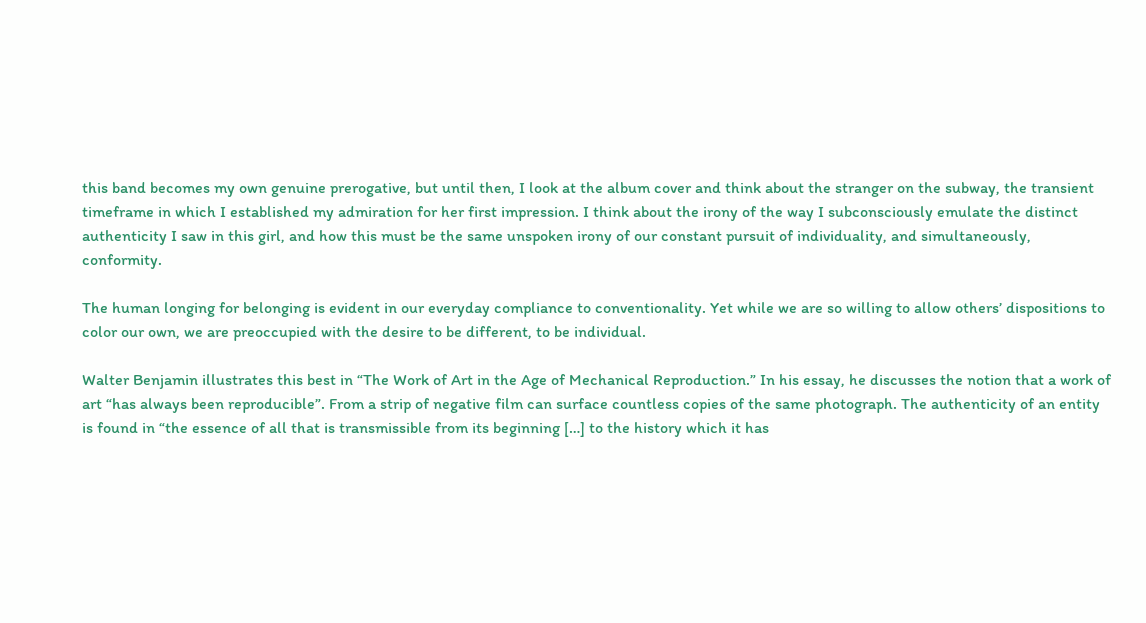this band becomes my own genuine prerogative, but until then, I look at the album cover and think about the stranger on the subway, the transient timeframe in which I established my admiration for her first impression. I think about the irony of the way I subconsciously emulate the distinct authenticity I saw in this girl, and how this must be the same unspoken irony of our constant pursuit of individuality, and simultaneously, conformity.

The human longing for belonging is evident in our everyday compliance to conventionality. Yet while we are so willing to allow others’ dispositions to color our own, we are preoccupied with the desire to be different, to be individual.

Walter Benjamin illustrates this best in “The Work of Art in the Age of Mechanical Reproduction.” In his essay, he discusses the notion that a work of art “has always been reproducible”. From a strip of negative film can surface countless copies of the same photograph. The authenticity of an entity is found in “the essence of all that is transmissible from its beginning […] to the history which it has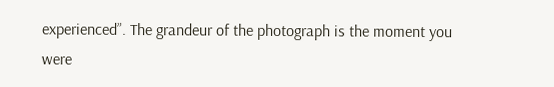experienced”. The grandeur of the photograph is the moment you were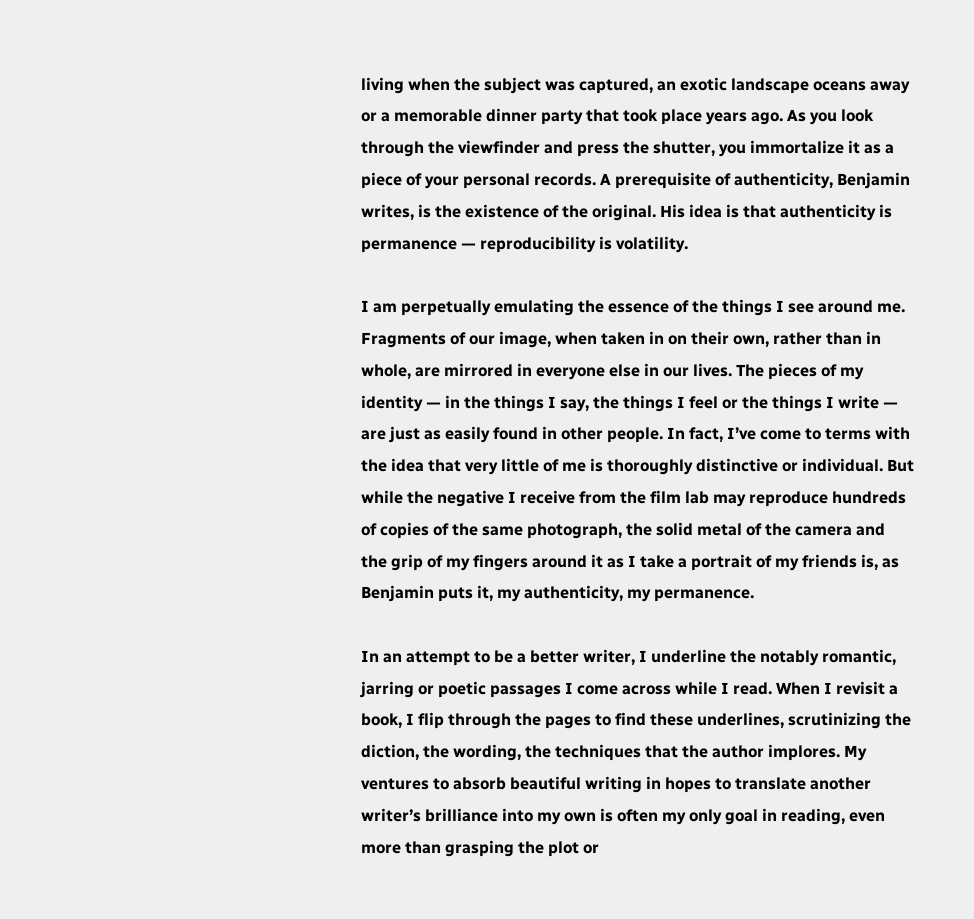living when the subject was captured, an exotic landscape oceans away or a memorable dinner party that took place years ago. As you look through the viewfinder and press the shutter, you immortalize it as a piece of your personal records. A prerequisite of authenticity, Benjamin writes, is the existence of the original. His idea is that authenticity is permanence — reproducibility is volatility.

I am perpetually emulating the essence of the things I see around me. Fragments of our image, when taken in on their own, rather than in whole, are mirrored in everyone else in our lives. The pieces of my identity — in the things I say, the things I feel or the things I write — are just as easily found in other people. In fact, I’ve come to terms with the idea that very little of me is thoroughly distinctive or individual. But while the negative I receive from the film lab may reproduce hundreds of copies of the same photograph, the solid metal of the camera and the grip of my fingers around it as I take a portrait of my friends is, as Benjamin puts it, my authenticity, my permanence.

In an attempt to be a better writer, I underline the notably romantic, jarring or poetic passages I come across while I read. When I revisit a book, I flip through the pages to find these underlines, scrutinizing the diction, the wording, the techniques that the author implores. My ventures to absorb beautiful writing in hopes to translate another writer’s brilliance into my own is often my only goal in reading, even more than grasping the plot or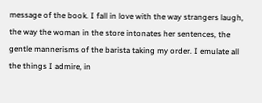message of the book. I fall in love with the way strangers laugh, the way the woman in the store intonates her sentences, the gentle mannerisms of the barista taking my order. I emulate all the things I admire, in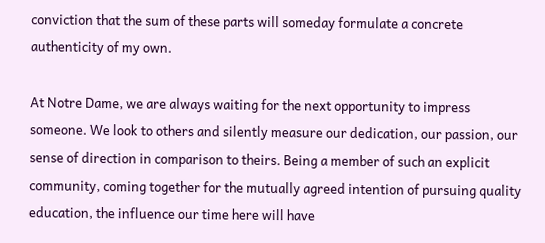conviction that the sum of these parts will someday formulate a concrete authenticity of my own.

At Notre Dame, we are always waiting for the next opportunity to impress someone. We look to others and silently measure our dedication, our passion, our sense of direction in comparison to theirs. Being a member of such an explicit community, coming together for the mutually agreed intention of pursuing quality education, the influence our time here will have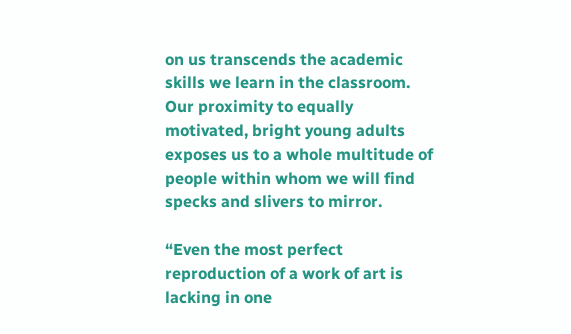on us transcends the academic skills we learn in the classroom. Our proximity to equally motivated, bright young adults exposes us to a whole multitude of people within whom we will find specks and slivers to mirror.

“Even the most perfect reproduction of a work of art is lacking in one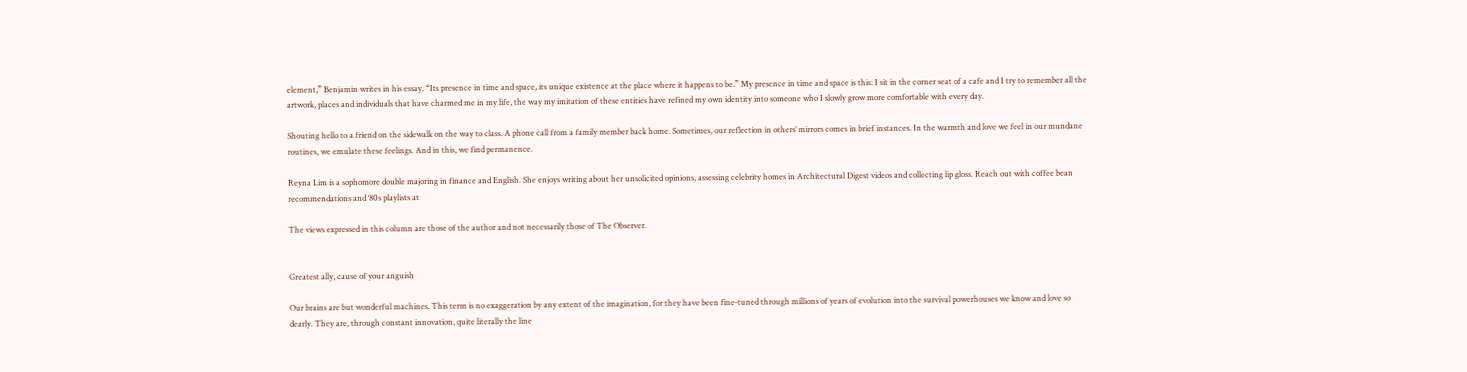element,” Benjamin writes in his essay. “Its presence in time and space, its unique existence at the place where it happens to be.” My presence in time and space is this: I sit in the corner seat of a cafe and I try to remember all the artwork, places and individuals that have charmed me in my life, the way my imitation of these entities have refined my own identity into someone who I slowly grow more comfortable with every day.

Shouting hello to a friend on the sidewalk on the way to class. A phone call from a family member back home. Sometimes, our reflection in others’ mirrors comes in brief instances. In the warmth and love we feel in our mundane routines, we emulate these feelings. And in this, we find permanence.

Reyna Lim is a sophomore double majoring in finance and English. She enjoys writing about her unsolicited opinions, assessing celebrity homes in Architectural Digest videos and collecting lip gloss. Reach out with coffee bean recommendations and ‘80s playlists at

The views expressed in this column are those of the author and not necessarily those of The Observer.


Greatest ally, cause of your anguish

Our brains are but wonderful machines. This term is no exaggeration by any extent of the imagination, for they have been fine-tuned through millions of years of evolution into the survival powerhouses we know and love so dearly. They are, through constant innovation, quite literally the line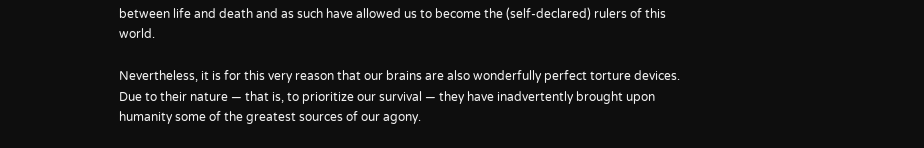between life and death and as such have allowed us to become the (self-declared) rulers of this world.

Nevertheless, it is for this very reason that our brains are also wonderfully perfect torture devices. Due to their nature — that is, to prioritize our survival — they have inadvertently brought upon humanity some of the greatest sources of our agony.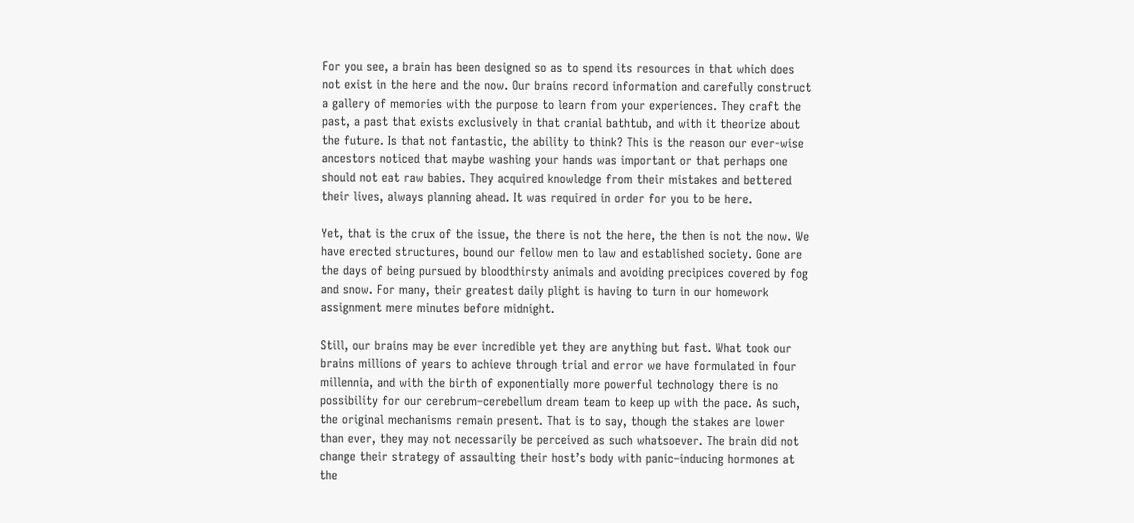For you see, a brain has been designed so as to spend its resources in that which does not exist in the here and the now. Our brains record information and carefully construct a gallery of memories with the purpose to learn from your experiences. They craft the past, a past that exists exclusively in that cranial bathtub, and with it theorize about the future. Is that not fantastic, the ability to think? This is the reason our ever-wise ancestors noticed that maybe washing your hands was important or that perhaps one should not eat raw babies. They acquired knowledge from their mistakes and bettered their lives, always planning ahead. It was required in order for you to be here.

Yet, that is the crux of the issue, the there is not the here, the then is not the now. We have erected structures, bound our fellow men to law and established society. Gone are the days of being pursued by bloodthirsty animals and avoiding precipices covered by fog and snow. For many, their greatest daily plight is having to turn in our homework assignment mere minutes before midnight.

Still, our brains may be ever incredible yet they are anything but fast. What took our brains millions of years to achieve through trial and error we have formulated in four millennia, and with the birth of exponentially more powerful technology there is no possibility for our cerebrum–cerebellum dream team to keep up with the pace. As such, the original mechanisms remain present. That is to say, though the stakes are lower than ever, they may not necessarily be perceived as such whatsoever. The brain did not change their strategy of assaulting their host’s body with panic–inducing hormones at the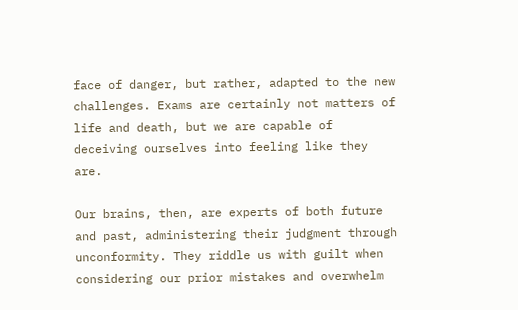face of danger, but rather, adapted to the new challenges. Exams are certainly not matters of life and death, but we are capable of deceiving ourselves into feeling like they are.

Our brains, then, are experts of both future and past, administering their judgment through unconformity. They riddle us with guilt when considering our prior mistakes and overwhelm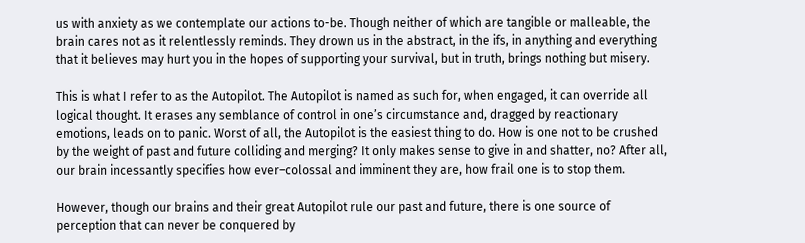us with anxiety as we contemplate our actions to-be. Though neither of which are tangible or malleable, the brain cares not as it relentlessly reminds. They drown us in the abstract, in the ifs, in anything and everything that it believes may hurt you in the hopes of supporting your survival, but in truth, brings nothing but misery.

This is what I refer to as the Autopilot. The Autopilot is named as such for, when engaged, it can override all logical thought. It erases any semblance of control in one’s circumstance and, dragged by reactionary emotions, leads on to panic. Worst of all, the Autopilot is the easiest thing to do. How is one not to be crushed by the weight of past and future colliding and merging? It only makes sense to give in and shatter, no? After all, our brain incessantly specifies how ever–colossal and imminent they are, how frail one is to stop them.

However, though our brains and their great Autopilot rule our past and future, there is one source of perception that can never be conquered by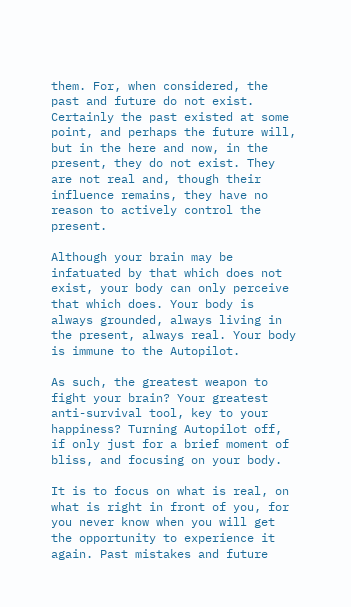them. For, when considered, the past and future do not exist. Certainly the past existed at some point, and perhaps the future will, but in the here and now, in the present, they do not exist. They are not real and, though their influence remains, they have no reason to actively control the present.

Although your brain may be infatuated by that which does not exist, your body can only perceive that which does. Your body is always grounded, always living in the present, always real. Your body is immune to the Autopilot.

As such, the greatest weapon to fight your brain? Your greatest anti-survival tool, key to your happiness? Turning Autopilot off, if only just for a brief moment of bliss, and focusing on your body.

It is to focus on what is real, on what is right in front of you, for you never know when you will get the opportunity to experience it again. Past mistakes and future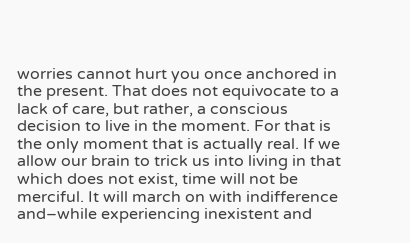worries cannot hurt you once anchored in the present. That does not equivocate to a lack of care, but rather, a conscious decision to live in the moment. For that is the only moment that is actually real. If we allow our brain to trick us into living in that which does not exist, time will not be merciful. It will march on with indifference and–while experiencing inexistent and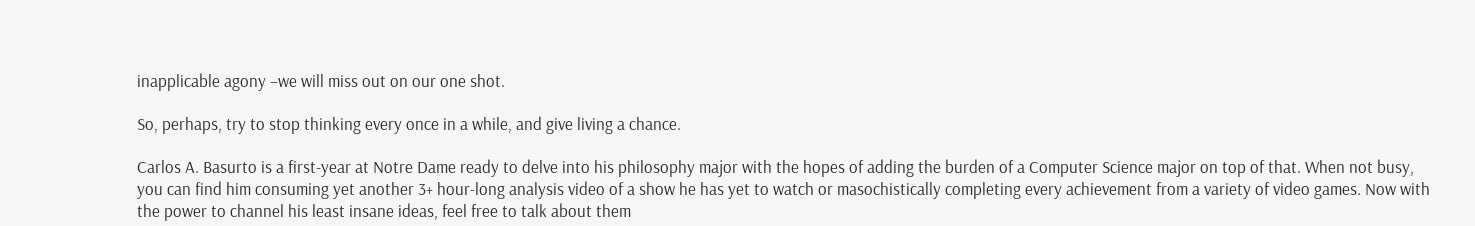inapplicable agony –we will miss out on our one shot.

So, perhaps, try to stop thinking every once in a while, and give living a chance.

Carlos A. Basurto is a first-year at Notre Dame ready to delve into his philosophy major with the hopes of adding the burden of a Computer Science major on top of that. When not busy, you can find him consuming yet another 3+ hour-long analysis video of a show he has yet to watch or masochistically completing every achievement from a variety of video games. Now with the power to channel his least insane ideas, feel free to talk about them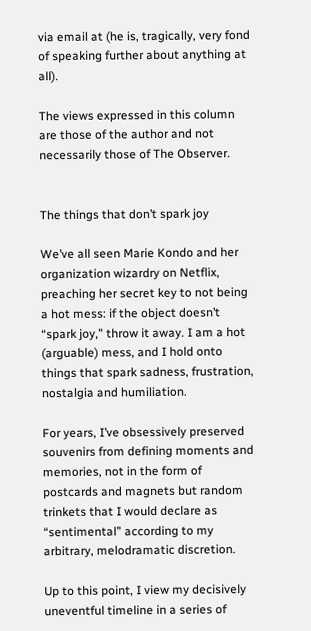via email at (he is, tragically, very fond of speaking further about anything at all).

The views expressed in this column are those of the author and not necessarily those of The Observer.


The things that don’t spark joy

We’ve all seen Marie Kondo and her organization wizardry on Netflix, preaching her secret key to not being a hot mess: if the object doesn’t “spark joy,” throw it away. I am a hot (arguable) mess, and I hold onto things that spark sadness, frustration, nostalgia and humiliation.

For years, I’ve obsessively preserved souvenirs from defining moments and memories, not in the form of postcards and magnets but random trinkets that I would declare as “sentimental” according to my arbitrary, melodramatic discretion.

Up to this point, I view my decisively uneventful timeline in a series of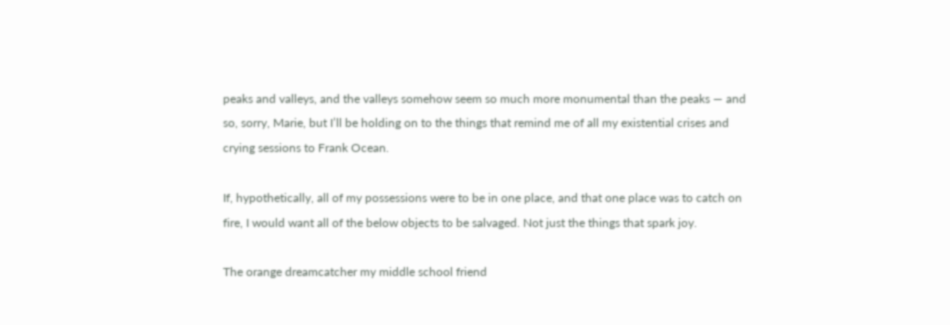peaks and valleys, and the valleys somehow seem so much more monumental than the peaks — and so, sorry, Marie, but I’ll be holding on to the things that remind me of all my existential crises and crying sessions to Frank Ocean.

If, hypothetically, all of my possessions were to be in one place, and that one place was to catch on fire, I would want all of the below objects to be salvaged. Not just the things that spark joy.

The orange dreamcatcher my middle school friend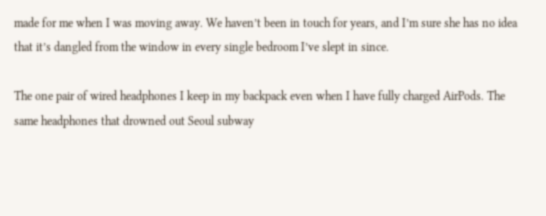made for me when I was moving away. We haven’t been in touch for years, and I’m sure she has no idea that it’s dangled from the window in every single bedroom I’ve slept in since.

The one pair of wired headphones I keep in my backpack even when I have fully charged AirPods. The same headphones that drowned out Seoul subway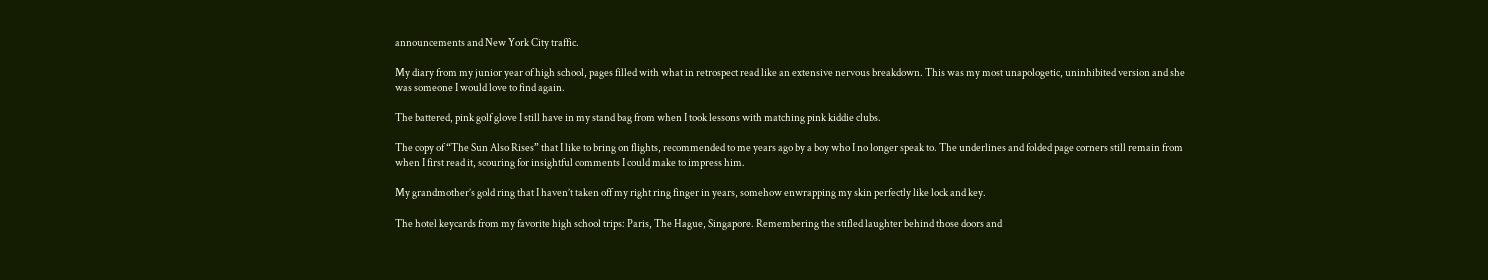announcements and New York City traffic.

My diary from my junior year of high school, pages filled with what in retrospect read like an extensive nervous breakdown. This was my most unapologetic, uninhibited version and she was someone I would love to find again.

The battered, pink golf glove I still have in my stand bag from when I took lessons with matching pink kiddie clubs.

The copy of “The Sun Also Rises” that I like to bring on flights, recommended to me years ago by a boy who I no longer speak to. The underlines and folded page corners still remain from when I first read it, scouring for insightful comments I could make to impress him.

My grandmother’s gold ring that I haven’t taken off my right ring finger in years, somehow enwrapping my skin perfectly like lock and key.

The hotel keycards from my favorite high school trips: Paris, The Hague, Singapore. Remembering the stifled laughter behind those doors and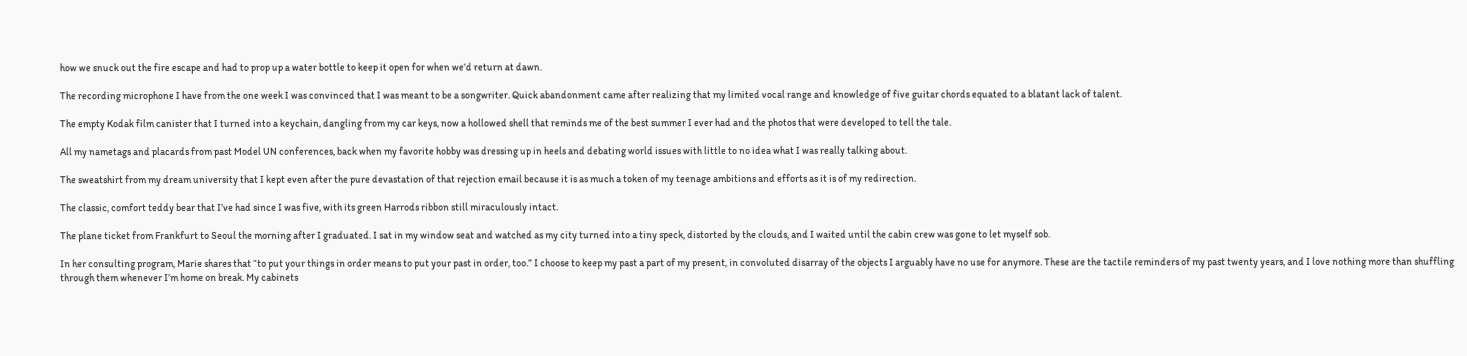how we snuck out the fire escape and had to prop up a water bottle to keep it open for when we’d return at dawn.

The recording microphone I have from the one week I was convinced that I was meant to be a songwriter. Quick abandonment came after realizing that my limited vocal range and knowledge of five guitar chords equated to a blatant lack of talent.

The empty Kodak film canister that I turned into a keychain, dangling from my car keys, now a hollowed shell that reminds me of the best summer I ever had and the photos that were developed to tell the tale.

All my nametags and placards from past Model UN conferences, back when my favorite hobby was dressing up in heels and debating world issues with little to no idea what I was really talking about.

The sweatshirt from my dream university that I kept even after the pure devastation of that rejection email because it is as much a token of my teenage ambitions and efforts as it is of my redirection.

The classic, comfort teddy bear that I’ve had since I was five, with its green Harrods ribbon still miraculously intact.

The plane ticket from Frankfurt to Seoul the morning after I graduated. I sat in my window seat and watched as my city turned into a tiny speck, distorted by the clouds, and I waited until the cabin crew was gone to let myself sob.

In her consulting program, Marie shares that “to put your things in order means to put your past in order, too.” I choose to keep my past a part of my present, in convoluted disarray of the objects I arguably have no use for anymore. These are the tactile reminders of my past twenty years, and I love nothing more than shuffling through them whenever I’m home on break. My cabinets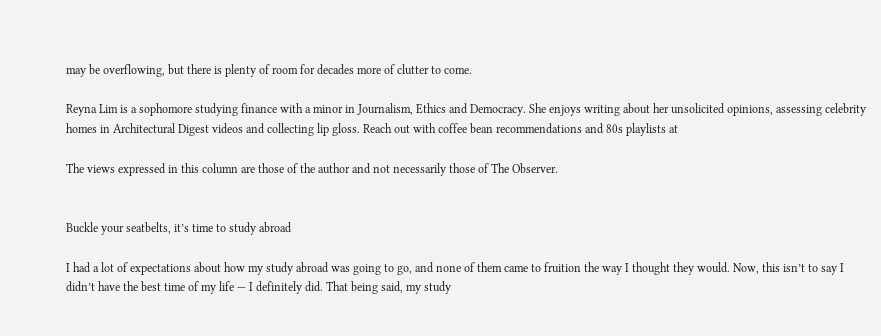may be overflowing, but there is plenty of room for decades more of clutter to come.

Reyna Lim is a sophomore studying finance with a minor in Journalism, Ethics and Democracy. She enjoys writing about her unsolicited opinions, assessing celebrity homes in Architectural Digest videos and collecting lip gloss. Reach out with coffee bean recommendations and 80s playlists at

The views expressed in this column are those of the author and not necessarily those of The Observer.


Buckle your seatbelts, it’s time to study abroad

I had a lot of expectations about how my study abroad was going to go, and none of them came to fruition the way I thought they would. Now, this isn’t to say I didn’t have the best time of my life — I definitely did. That being said, my study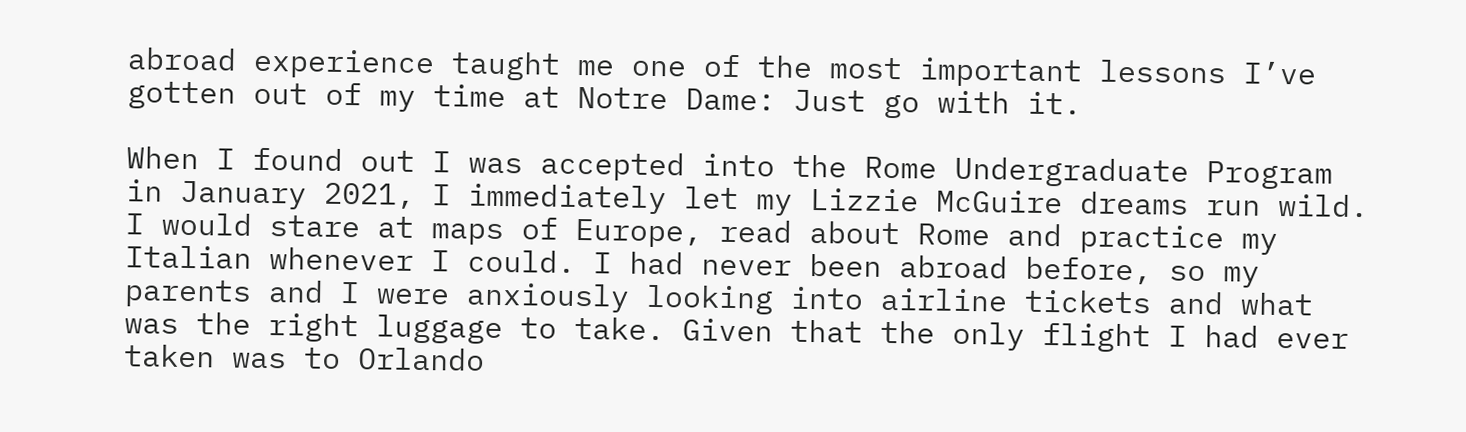abroad experience taught me one of the most important lessons I’ve gotten out of my time at Notre Dame: Just go with it.

When I found out I was accepted into the Rome Undergraduate Program in January 2021, I immediately let my Lizzie McGuire dreams run wild. I would stare at maps of Europe, read about Rome and practice my Italian whenever I could. I had never been abroad before, so my parents and I were anxiously looking into airline tickets and what was the right luggage to take. Given that the only flight I had ever taken was to Orlando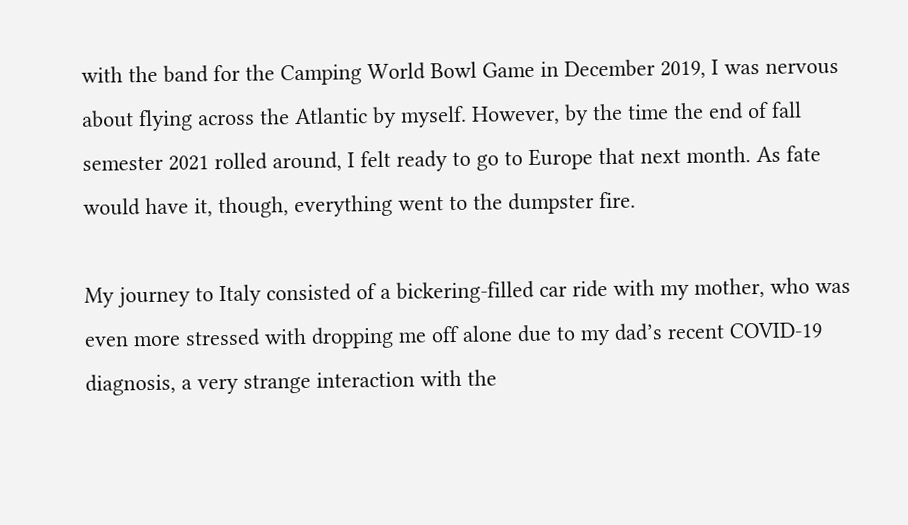with the band for the Camping World Bowl Game in December 2019, I was nervous about flying across the Atlantic by myself. However, by the time the end of fall semester 2021 rolled around, I felt ready to go to Europe that next month. As fate would have it, though, everything went to the dumpster fire.

My journey to Italy consisted of a bickering-filled car ride with my mother, who was even more stressed with dropping me off alone due to my dad’s recent COVID-19 diagnosis, a very strange interaction with the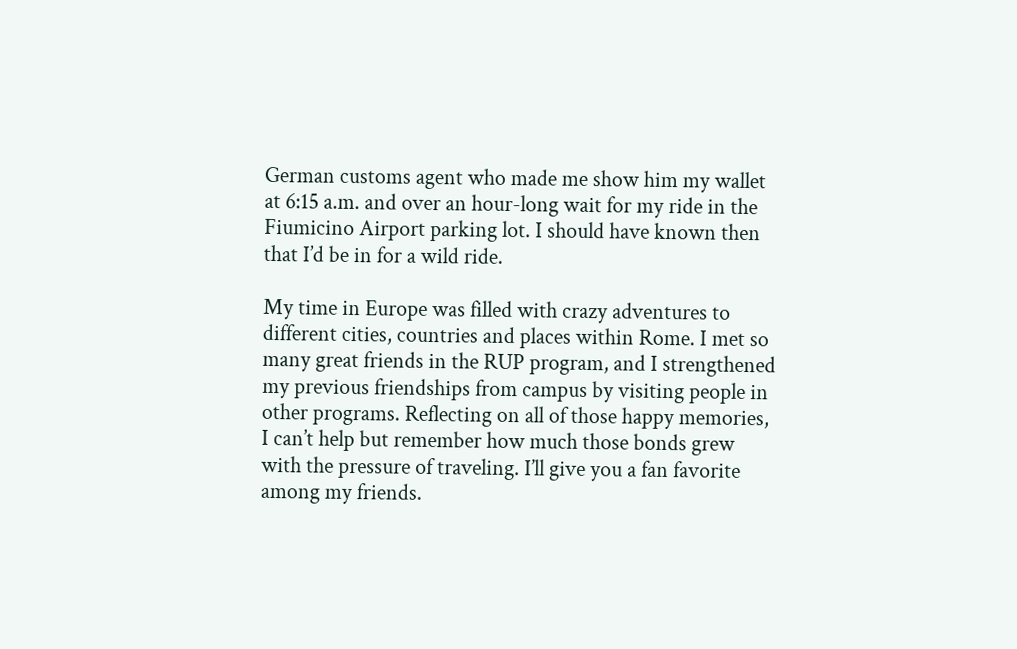German customs agent who made me show him my wallet at 6:15 a.m. and over an hour-long wait for my ride in the Fiumicino Airport parking lot. I should have known then that I’d be in for a wild ride.

My time in Europe was filled with crazy adventures to different cities, countries and places within Rome. I met so many great friends in the RUP program, and I strengthened my previous friendships from campus by visiting people in other programs. Reflecting on all of those happy memories, I can’t help but remember how much those bonds grew with the pressure of traveling. I’ll give you a fan favorite among my friends.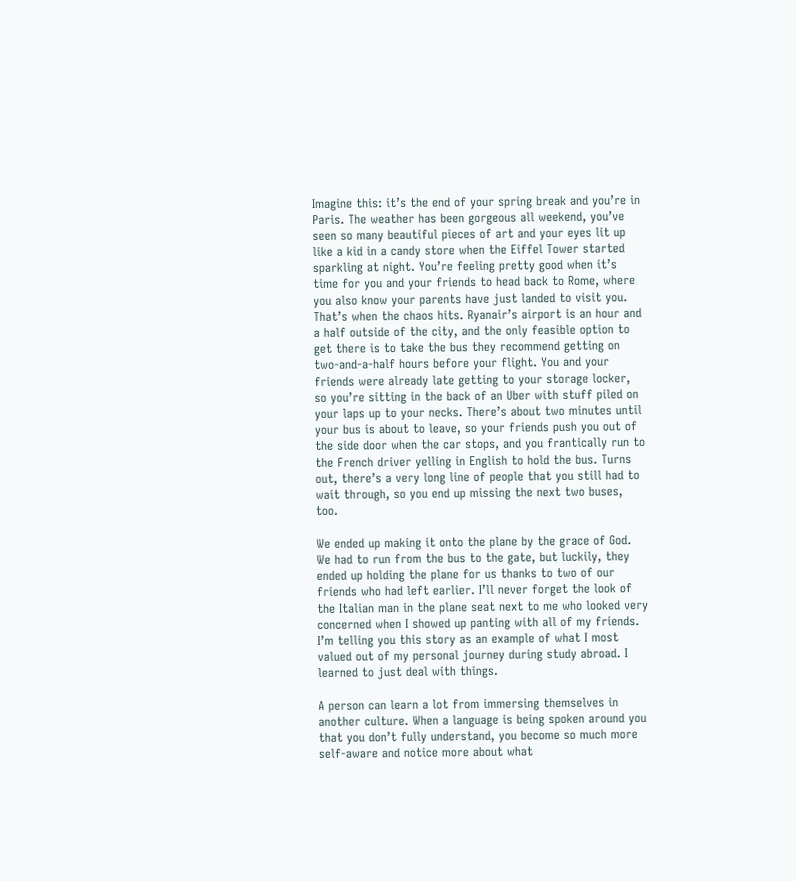Imagine this: it’s the end of your spring break and you’re in Paris. The weather has been gorgeous all weekend, you’ve seen so many beautiful pieces of art and your eyes lit up like a kid in a candy store when the Eiffel Tower started sparkling at night. You’re feeling pretty good when it’s time for you and your friends to head back to Rome, where you also know your parents have just landed to visit you. That’s when the chaos hits. Ryanair’s airport is an hour and a half outside of the city, and the only feasible option to get there is to take the bus they recommend getting on two-and-a-half hours before your flight. You and your friends were already late getting to your storage locker, so you’re sitting in the back of an Uber with stuff piled on your laps up to your necks. There’s about two minutes until your bus is about to leave, so your friends push you out of the side door when the car stops, and you frantically run to the French driver yelling in English to hold the bus. Turns out, there’s a very long line of people that you still had to wait through, so you end up missing the next two buses, too.

We ended up making it onto the plane by the grace of God. We had to run from the bus to the gate, but luckily, they ended up holding the plane for us thanks to two of our friends who had left earlier. I’ll never forget the look of the Italian man in the plane seat next to me who looked very concerned when I showed up panting with all of my friends. I’m telling you this story as an example of what I most valued out of my personal journey during study abroad. I learned to just deal with things.

A person can learn a lot from immersing themselves in another culture. When a language is being spoken around you that you don’t fully understand, you become so much more self-aware and notice more about what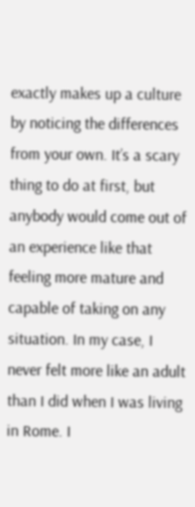exactly makes up a culture by noticing the differences from your own. It’s a scary thing to do at first, but anybody would come out of an experience like that feeling more mature and capable of taking on any situation. In my case, I never felt more like an adult than I did when I was living in Rome. I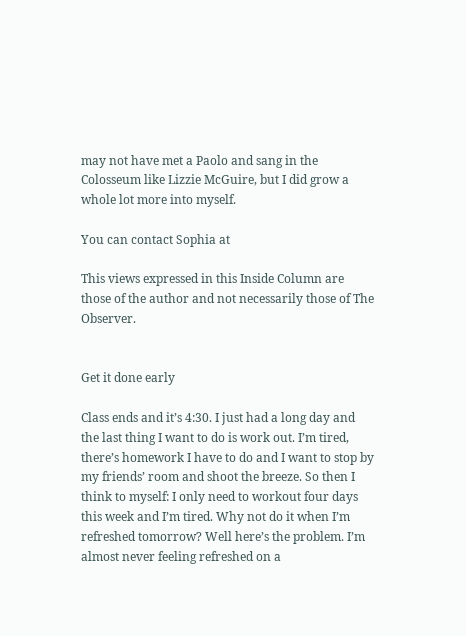may not have met a Paolo and sang in the Colosseum like Lizzie McGuire, but I did grow a whole lot more into myself.

You can contact Sophia at

This views expressed in this Inside Column are those of the author and not necessarily those of The Observer.


Get it done early

Class ends and it’s 4:30. I just had a long day and the last thing I want to do is work out. I’m tired, there’s homework I have to do and I want to stop by my friends’ room and shoot the breeze. So then I think to myself: I only need to workout four days this week and I’m tired. Why not do it when I’m refreshed tomorrow? Well here’s the problem. I’m almost never feeling refreshed on a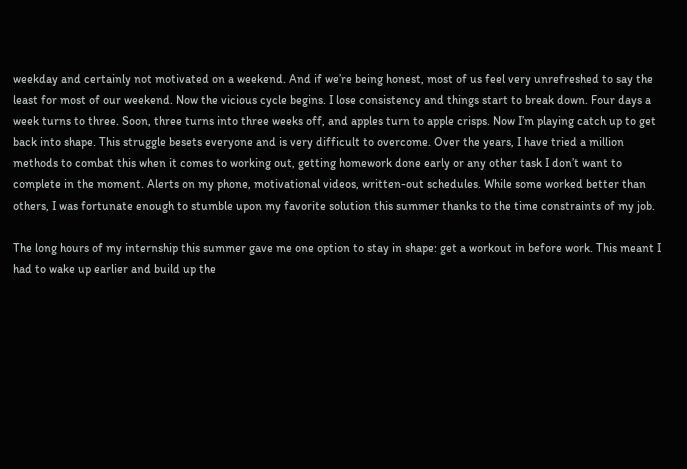weekday and certainly not motivated on a weekend. And if we’re being honest, most of us feel very unrefreshed to say the least for most of our weekend. Now the vicious cycle begins. I lose consistency and things start to break down. Four days a week turns to three. Soon, three turns into three weeks off, and apples turn to apple crisps. Now I’m playing catch up to get back into shape. This struggle besets everyone and is very difficult to overcome. Over the years, I have tried a million methods to combat this when it comes to working out, getting homework done early or any other task I don’t want to complete in the moment. Alerts on my phone, motivational videos, written-out schedules. While some worked better than others, I was fortunate enough to stumble upon my favorite solution this summer thanks to the time constraints of my job.

The long hours of my internship this summer gave me one option to stay in shape: get a workout in before work. This meant I had to wake up earlier and build up the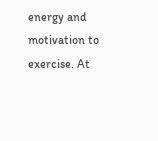energy and motivation to exercise. At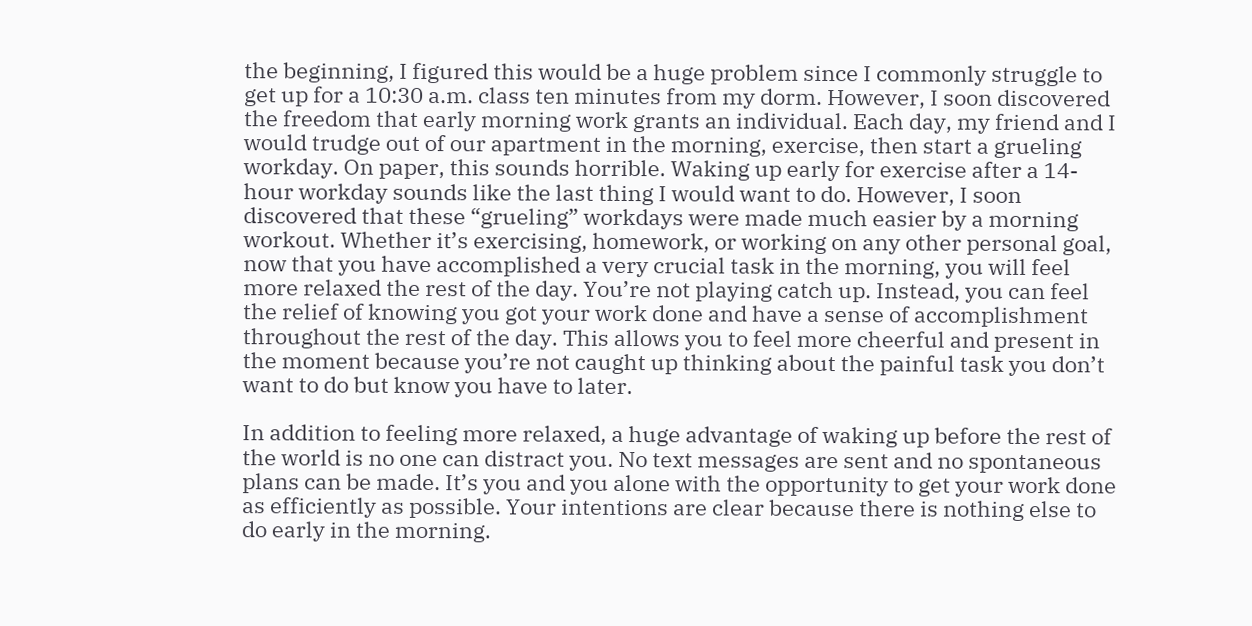the beginning, I figured this would be a huge problem since I commonly struggle to get up for a 10:30 a.m. class ten minutes from my dorm. However, I soon discovered the freedom that early morning work grants an individual. Each day, my friend and I would trudge out of our apartment in the morning, exercise, then start a grueling workday. On paper, this sounds horrible. Waking up early for exercise after a 14-hour workday sounds like the last thing I would want to do. However, I soon discovered that these “grueling” workdays were made much easier by a morning workout. Whether it’s exercising, homework, or working on any other personal goal, now that you have accomplished a very crucial task in the morning, you will feel more relaxed the rest of the day. You’re not playing catch up. Instead, you can feel the relief of knowing you got your work done and have a sense of accomplishment throughout the rest of the day. This allows you to feel more cheerful and present in the moment because you’re not caught up thinking about the painful task you don’t want to do but know you have to later.

In addition to feeling more relaxed, a huge advantage of waking up before the rest of the world is no one can distract you. No text messages are sent and no spontaneous plans can be made. It’s you and you alone with the opportunity to get your work done as efficiently as possible. Your intentions are clear because there is nothing else to do early in the morning.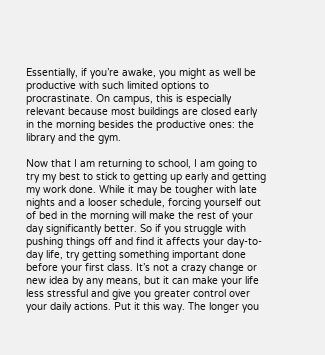Essentially, if you’re awake, you might as well be productive with such limited options to procrastinate. On campus, this is especially relevant because most buildings are closed early in the morning besides the productive ones: the library and the gym.

Now that I am returning to school, I am going to try my best to stick to getting up early and getting my work done. While it may be tougher with late nights and a looser schedule, forcing yourself out of bed in the morning will make the rest of your day significantly better. So if you struggle with pushing things off and find it affects your day-to-day life, try getting something important done before your first class. It’s not a crazy change or new idea by any means, but it can make your life less stressful and give you greater control over your daily actions. Put it this way. The longer you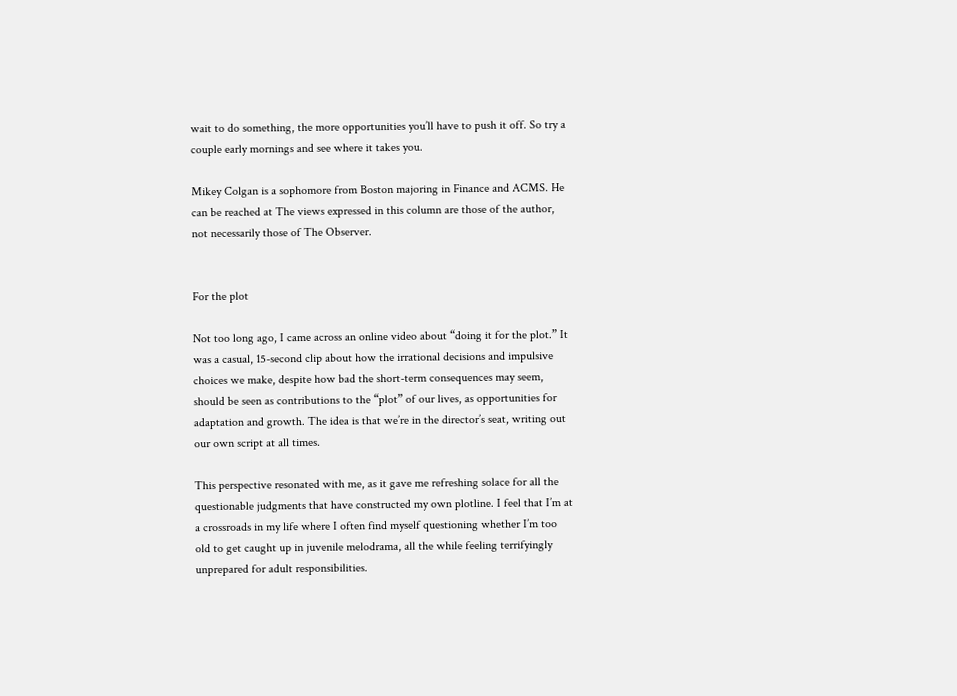wait to do something, the more opportunities you’ll have to push it off. So try a couple early mornings and see where it takes you.

Mikey Colgan is a sophomore from Boston majoring in Finance and ACMS. He can be reached at The views expressed in this column are those of the author, not necessarily those of The Observer.


For the plot

Not too long ago, I came across an online video about “doing it for the plot.” It was a casual, 15-second clip about how the irrational decisions and impulsive choices we make, despite how bad the short-term consequences may seem, should be seen as contributions to the “plot” of our lives, as opportunities for adaptation and growth. The idea is that we’re in the director’s seat, writing out our own script at all times.

This perspective resonated with me, as it gave me refreshing solace for all the questionable judgments that have constructed my own plotline. I feel that I’m at a crossroads in my life where I often find myself questioning whether I’m too old to get caught up in juvenile melodrama, all the while feeling terrifyingly unprepared for adult responsibilities.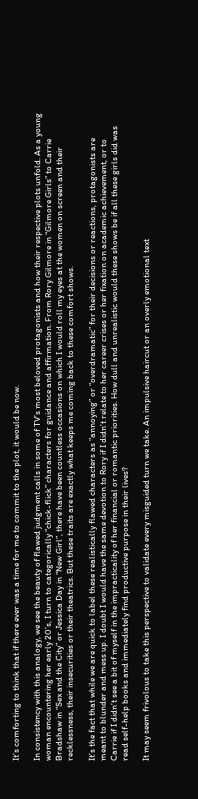It’s comforting to think that if there ever was a time for me to commit to the plot, it would be now.

In consistency with this analogy, we see the beauty of flawed judgment calls in some of TV’s most beloved protagonists and how their respective plots unfold. As a young woman encountering her early 20’s, I turn to categorically “chick-flick” characters for guidance and affirmation. From Rory Gilmore in “Gilmore Girls” to Carrie Bradshaw in “Sex and the City” or Jessica Day in “New Girl”, there have been countless occasions on which I would roll my eyes at the women on screen and their recklessness, their insecurities or their theatrics. But these traits are exactly what keeps me coming back to these comfort shows.

It’s the fact that while we are quick to label these realistically flawed characters as “annoying” or “overdramatic” for their decisions or reactions, protagonists are meant to blunder and mess up. I doubt I would have the same devotion to Rory if I didn’t relate to her career crises or her fixation on academic achievement, or to Carrie if I didn’t see a bit of myself in the impracticality of her financial or romantic priorities. How dull and unrealistic would these shows be if all these girls did was read self-help books and immediately find productive purpose in their lives?

It may seem frivolous to take this perspective to validate every misguided turn we take. An impulsive haircut or an overly emotional text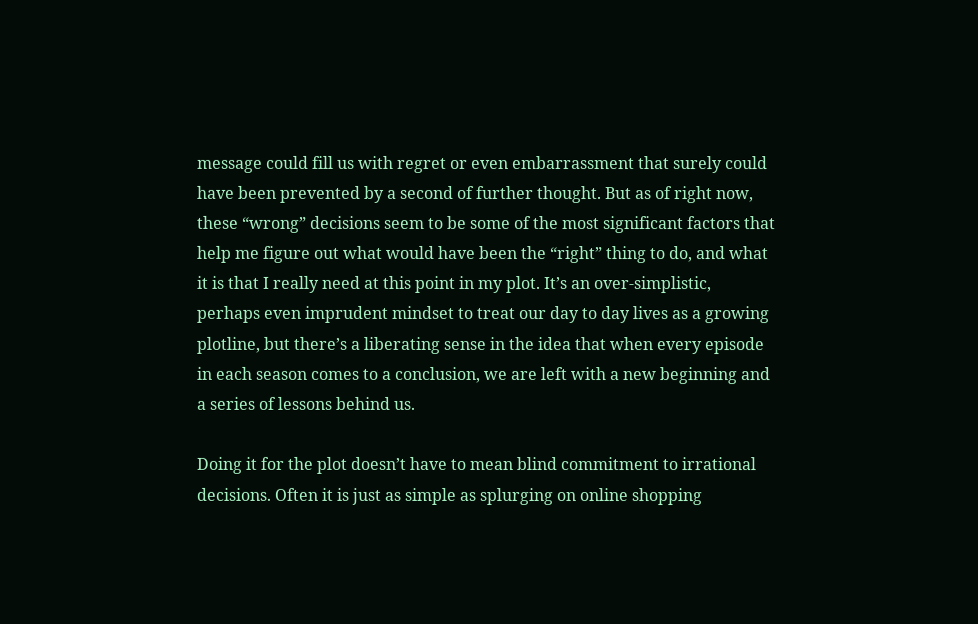message could fill us with regret or even embarrassment that surely could have been prevented by a second of further thought. But as of right now, these “wrong” decisions seem to be some of the most significant factors that help me figure out what would have been the “right” thing to do, and what it is that I really need at this point in my plot. It’s an over-simplistic, perhaps even imprudent mindset to treat our day to day lives as a growing plotline, but there’s a liberating sense in the idea that when every episode in each season comes to a conclusion, we are left with a new beginning and a series of lessons behind us.

Doing it for the plot doesn’t have to mean blind commitment to irrational decisions. Often it is just as simple as splurging on online shopping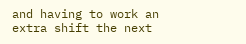and having to work an extra shift the next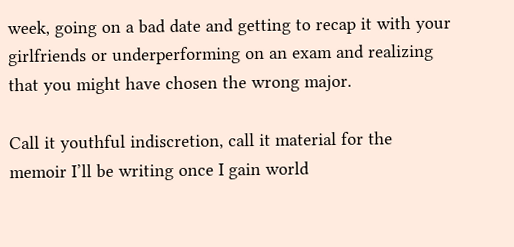week, going on a bad date and getting to recap it with your girlfriends or underperforming on an exam and realizing that you might have chosen the wrong major.

Call it youthful indiscretion, call it material for the memoir I’ll be writing once I gain world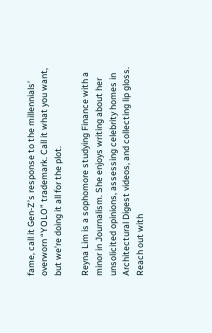fame, call it Gen-Z’s response to the millennials’ overworn “YOLO” trademark. Call it what you want, but we’re doing it all for the plot.

Reyna Lim is a sophomore studying Finance with a minor in Journalism. She enjoys writing about her unsolicited opinions, assessing celebrity homes in Architectural Digest videos, and collecting lip gloss. Reach out with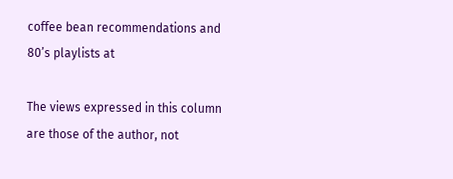coffee bean recommendations and 80’s playlists at

The views expressed in this column are those of the author, not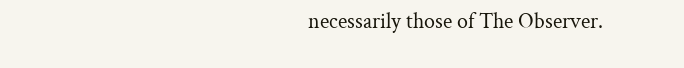necessarily those of The Observer.